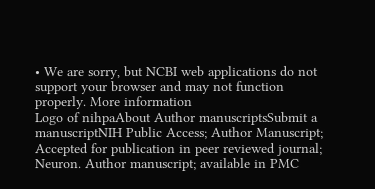• We are sorry, but NCBI web applications do not support your browser and may not function properly. More information
Logo of nihpaAbout Author manuscriptsSubmit a manuscriptNIH Public Access; Author Manuscript; Accepted for publication in peer reviewed journal;
Neuron. Author manuscript; available in PMC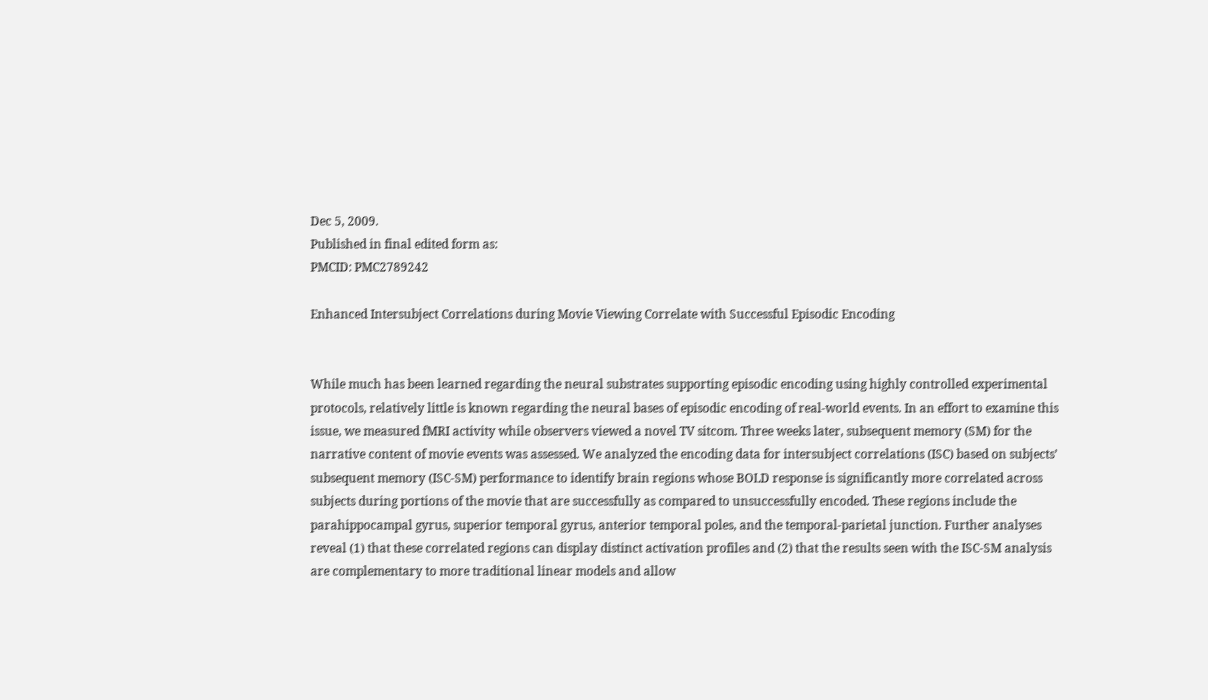Dec 5, 2009.
Published in final edited form as:
PMCID: PMC2789242

Enhanced Intersubject Correlations during Movie Viewing Correlate with Successful Episodic Encoding


While much has been learned regarding the neural substrates supporting episodic encoding using highly controlled experimental protocols, relatively little is known regarding the neural bases of episodic encoding of real-world events. In an effort to examine this issue, we measured fMRI activity while observers viewed a novel TV sitcom. Three weeks later, subsequent memory (SM) for the narrative content of movie events was assessed. We analyzed the encoding data for intersubject correlations (ISC) based on subjects’ subsequent memory (ISC-SM) performance to identify brain regions whose BOLD response is significantly more correlated across subjects during portions of the movie that are successfully as compared to unsuccessfully encoded. These regions include the parahippocampal gyrus, superior temporal gyrus, anterior temporal poles, and the temporal-parietal junction. Further analyses reveal (1) that these correlated regions can display distinct activation profiles and (2) that the results seen with the ISC-SM analysis are complementary to more traditional linear models and allow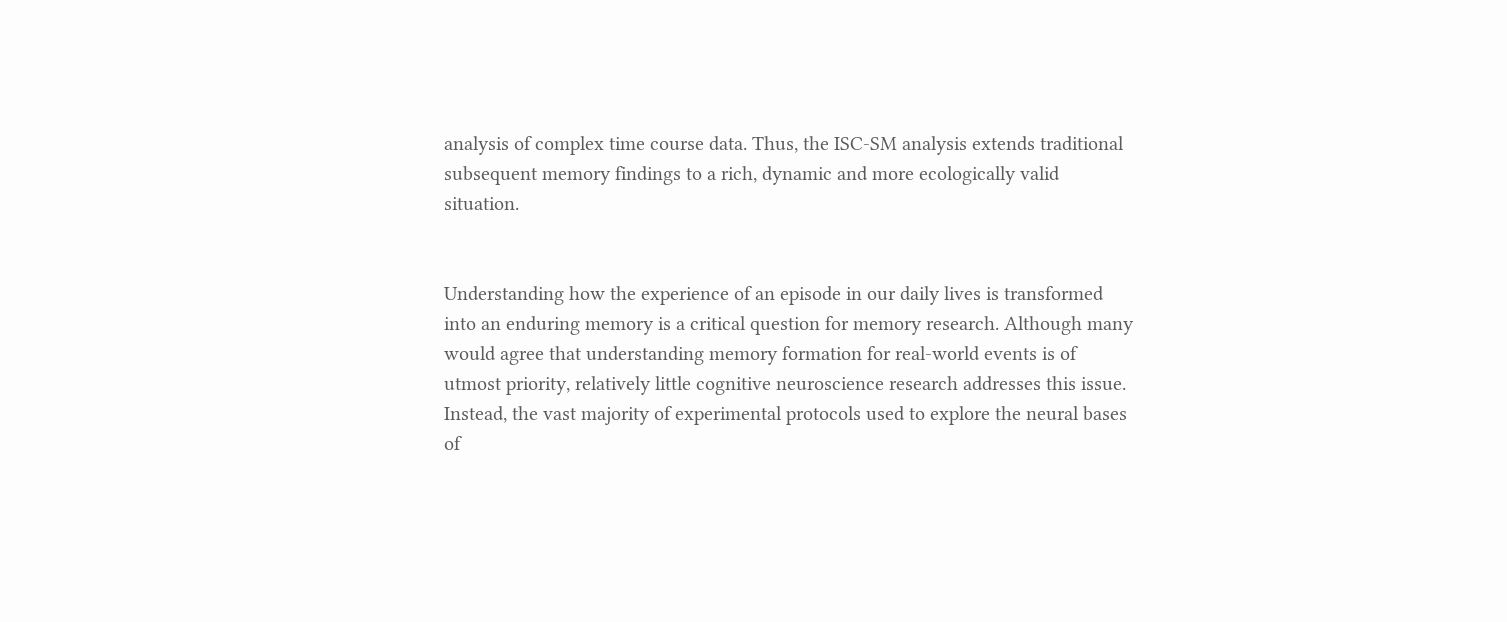analysis of complex time course data. Thus, the ISC-SM analysis extends traditional subsequent memory findings to a rich, dynamic and more ecologically valid situation.


Understanding how the experience of an episode in our daily lives is transformed into an enduring memory is a critical question for memory research. Although many would agree that understanding memory formation for real-world events is of utmost priority, relatively little cognitive neuroscience research addresses this issue. Instead, the vast majority of experimental protocols used to explore the neural bases of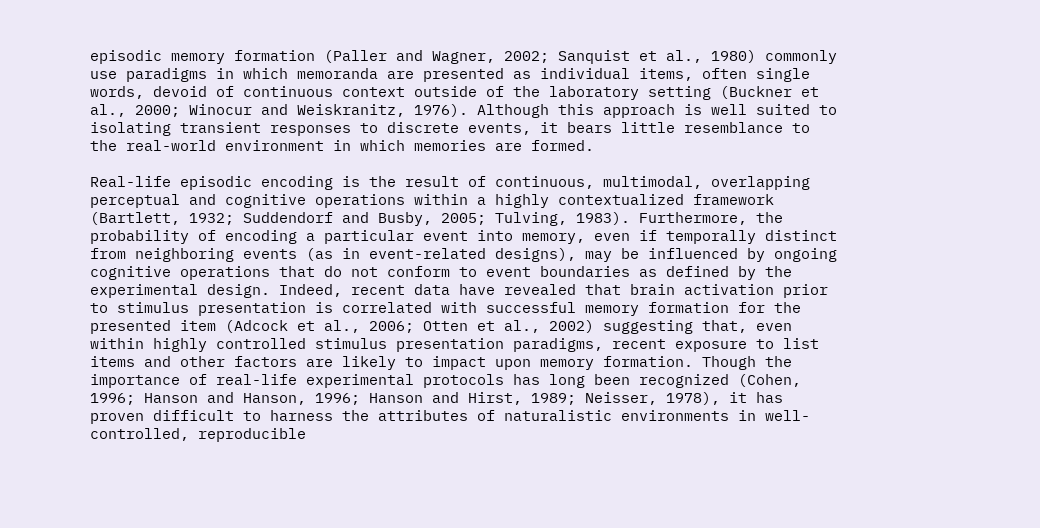episodic memory formation (Paller and Wagner, 2002; Sanquist et al., 1980) commonly use paradigms in which memoranda are presented as individual items, often single words, devoid of continuous context outside of the laboratory setting (Buckner et al., 2000; Winocur and Weiskranitz, 1976). Although this approach is well suited to isolating transient responses to discrete events, it bears little resemblance to the real-world environment in which memories are formed.

Real-life episodic encoding is the result of continuous, multimodal, overlapping perceptual and cognitive operations within a highly contextualized framework (Bartlett, 1932; Suddendorf and Busby, 2005; Tulving, 1983). Furthermore, the probability of encoding a particular event into memory, even if temporally distinct from neighboring events (as in event-related designs), may be influenced by ongoing cognitive operations that do not conform to event boundaries as defined by the experimental design. Indeed, recent data have revealed that brain activation prior to stimulus presentation is correlated with successful memory formation for the presented item (Adcock et al., 2006; Otten et al., 2002) suggesting that, even within highly controlled stimulus presentation paradigms, recent exposure to list items and other factors are likely to impact upon memory formation. Though the importance of real-life experimental protocols has long been recognized (Cohen, 1996; Hanson and Hanson, 1996; Hanson and Hirst, 1989; Neisser, 1978), it has proven difficult to harness the attributes of naturalistic environments in well-controlled, reproducible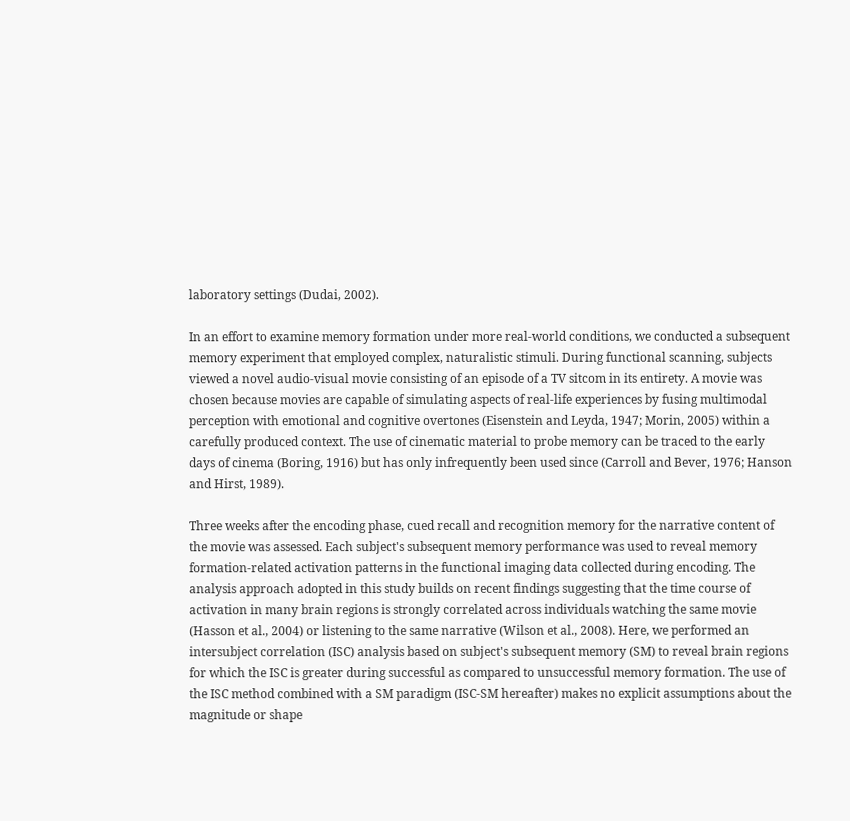laboratory settings (Dudai, 2002).

In an effort to examine memory formation under more real-world conditions, we conducted a subsequent memory experiment that employed complex, naturalistic stimuli. During functional scanning, subjects viewed a novel audio-visual movie consisting of an episode of a TV sitcom in its entirety. A movie was chosen because movies are capable of simulating aspects of real-life experiences by fusing multimodal perception with emotional and cognitive overtones (Eisenstein and Leyda, 1947; Morin, 2005) within a carefully produced context. The use of cinematic material to probe memory can be traced to the early days of cinema (Boring, 1916) but has only infrequently been used since (Carroll and Bever, 1976; Hanson and Hirst, 1989).

Three weeks after the encoding phase, cued recall and recognition memory for the narrative content of the movie was assessed. Each subject's subsequent memory performance was used to reveal memory formation-related activation patterns in the functional imaging data collected during encoding. The analysis approach adopted in this study builds on recent findings suggesting that the time course of activation in many brain regions is strongly correlated across individuals watching the same movie (Hasson et al., 2004) or listening to the same narrative (Wilson et al., 2008). Here, we performed an intersubject correlation (ISC) analysis based on subject's subsequent memory (SM) to reveal brain regions for which the ISC is greater during successful as compared to unsuccessful memory formation. The use of the ISC method combined with a SM paradigm (ISC-SM hereafter) makes no explicit assumptions about the magnitude or shape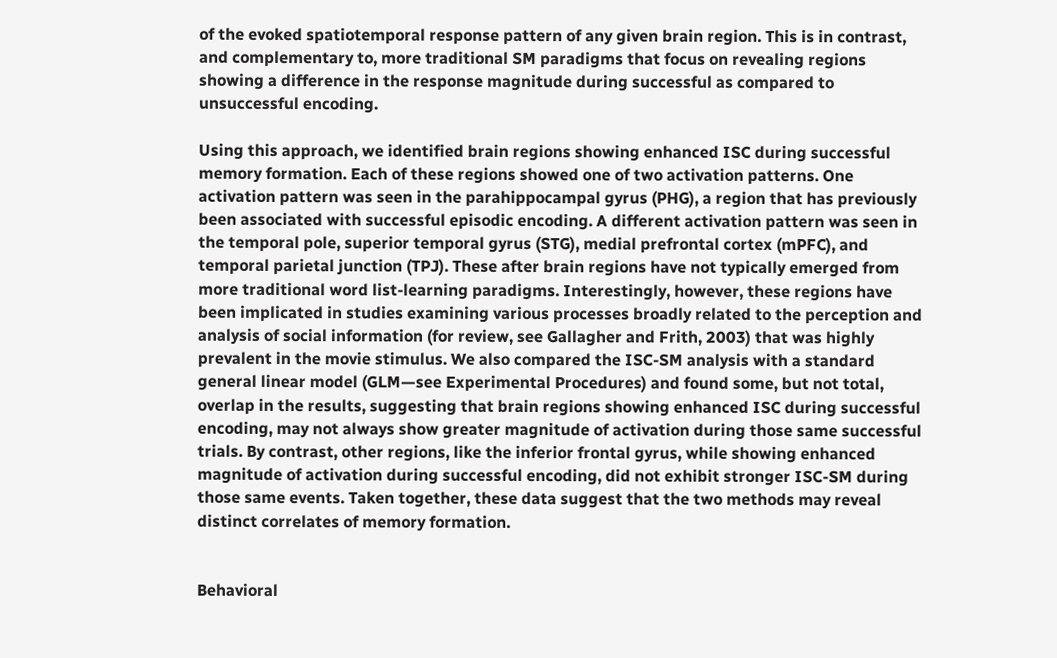of the evoked spatiotemporal response pattern of any given brain region. This is in contrast, and complementary to, more traditional SM paradigms that focus on revealing regions showing a difference in the response magnitude during successful as compared to unsuccessful encoding.

Using this approach, we identified brain regions showing enhanced ISC during successful memory formation. Each of these regions showed one of two activation patterns. One activation pattern was seen in the parahippocampal gyrus (PHG), a region that has previously been associated with successful episodic encoding. A different activation pattern was seen in the temporal pole, superior temporal gyrus (STG), medial prefrontal cortex (mPFC), and temporal parietal junction (TPJ). These after brain regions have not typically emerged from more traditional word list-learning paradigms. Interestingly, however, these regions have been implicated in studies examining various processes broadly related to the perception and analysis of social information (for review, see Gallagher and Frith, 2003) that was highly prevalent in the movie stimulus. We also compared the ISC-SM analysis with a standard general linear model (GLM—see Experimental Procedures) and found some, but not total, overlap in the results, suggesting that brain regions showing enhanced ISC during successful encoding, may not always show greater magnitude of activation during those same successful trials. By contrast, other regions, like the inferior frontal gyrus, while showing enhanced magnitude of activation during successful encoding, did not exhibit stronger ISC-SM during those same events. Taken together, these data suggest that the two methods may reveal distinct correlates of memory formation.


Behavioral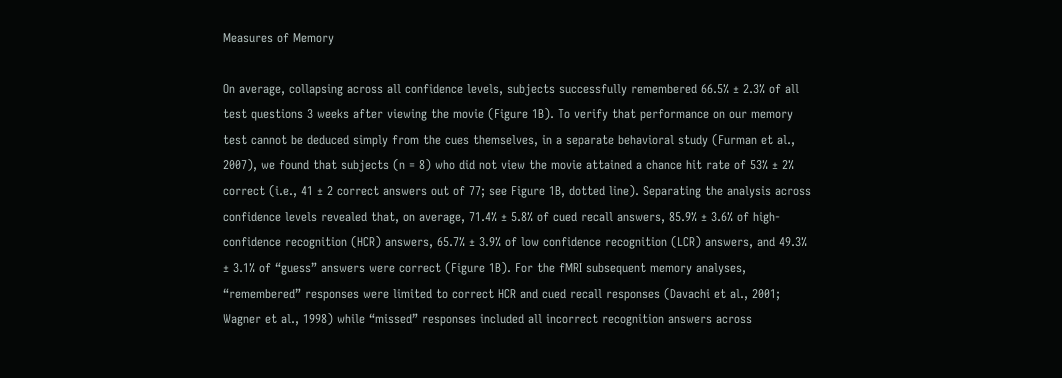Measures of Memory

On average, collapsing across all confidence levels, subjects successfully remembered 66.5% ± 2.3% of all test questions 3 weeks after viewing the movie (Figure 1B). To verify that performance on our memory test cannot be deduced simply from the cues themselves, in a separate behavioral study (Furman et al., 2007), we found that subjects (n = 8) who did not view the movie attained a chance hit rate of 53% ± 2% correct (i.e., 41 ± 2 correct answers out of 77; see Figure 1B, dotted line). Separating the analysis across confidence levels revealed that, on average, 71.4% ± 5.8% of cued recall answers, 85.9% ± 3.6% of high-confidence recognition (HCR) answers, 65.7% ± 3.9% of low confidence recognition (LCR) answers, and 49.3% ± 3.1% of “guess” answers were correct (Figure 1B). For the fMRI subsequent memory analyses, “remembered” responses were limited to correct HCR and cued recall responses (Davachi et al., 2001; Wagner et al., 1998) while “missed” responses included all incorrect recognition answers across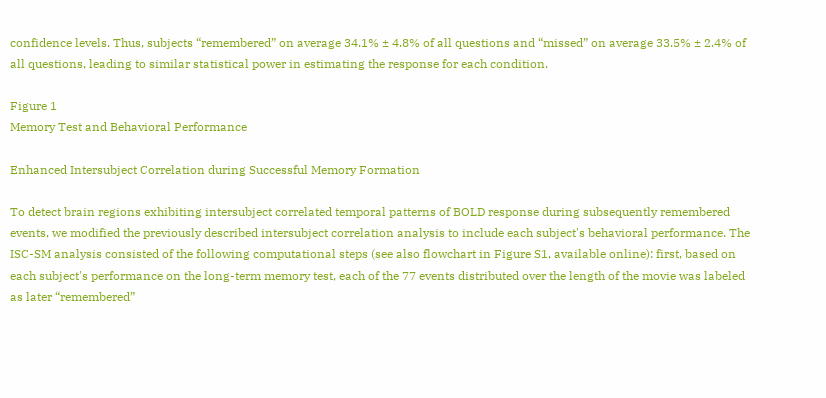confidence levels. Thus, subjects “remembered” on average 34.1% ± 4.8% of all questions and “missed” on average 33.5% ± 2.4% of all questions, leading to similar statistical power in estimating the response for each condition.

Figure 1
Memory Test and Behavioral Performance

Enhanced Intersubject Correlation during Successful Memory Formation

To detect brain regions exhibiting intersubject correlated temporal patterns of BOLD response during subsequently remembered events, we modified the previously described intersubject correlation analysis to include each subject's behavioral performance. The ISC-SM analysis consisted of the following computational steps (see also flowchart in Figure S1, available online): first, based on each subject's performance on the long-term memory test, each of the 77 events distributed over the length of the movie was labeled as later “remembered”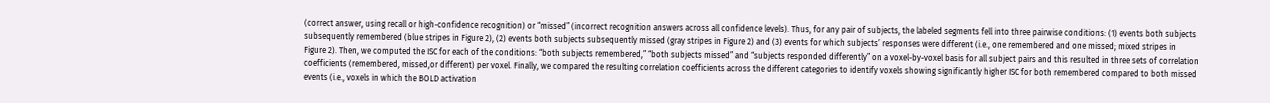(correct answer, using recall or high-confidence recognition) or “missed” (incorrect recognition answers across all confidence levels). Thus, for any pair of subjects, the labeled segments fell into three pairwise conditions: (1) events both subjects subsequently remembered (blue stripes in Figure 2), (2) events both subjects subsequently missed (gray stripes in Figure 2) and (3) events for which subjects’ responses were different (i.e., one remembered and one missed; mixed stripes in Figure 2). Then, we computed the ISC for each of the conditions: “both subjects remembered,” “both subjects missed” and “subjects responded differently” on a voxel-by-voxel basis for all subject pairs and this resulted in three sets of correlation coefficients (remembered, missed,or different) per voxel. Finally, we compared the resulting correlation coefficients across the different categories to identify voxels showing significantly higher ISC for both remembered compared to both missed events (i.e., voxels in which the BOLD activation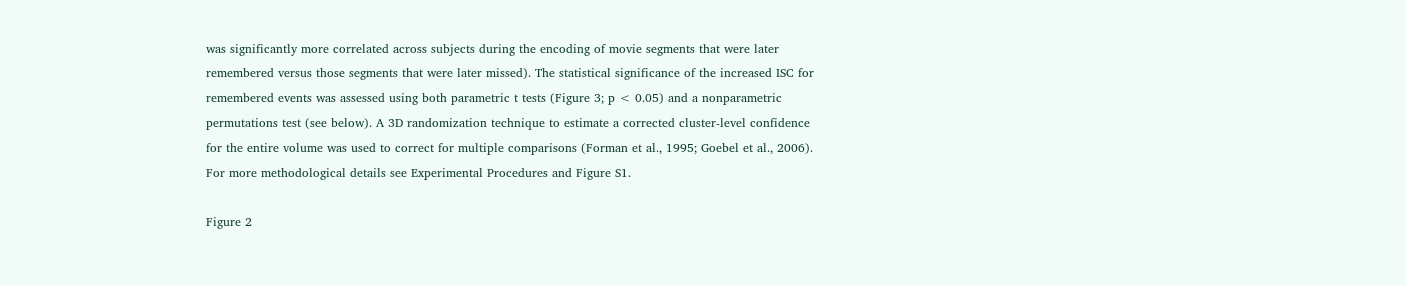was significantly more correlated across subjects during the encoding of movie segments that were later remembered versus those segments that were later missed). The statistical significance of the increased ISC for remembered events was assessed using both parametric t tests (Figure 3; p < 0.05) and a nonparametric permutations test (see below). A 3D randomization technique to estimate a corrected cluster-level confidence for the entire volume was used to correct for multiple comparisons (Forman et al., 1995; Goebel et al., 2006). For more methodological details see Experimental Procedures and Figure S1.

Figure 2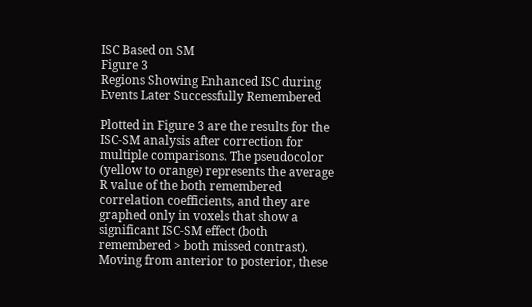ISC Based on SM
Figure 3
Regions Showing Enhanced ISC during Events Later Successfully Remembered

Plotted in Figure 3 are the results for the ISC-SM analysis after correction for multiple comparisons. The pseudocolor (yellow to orange) represents the average R value of the both remembered correlation coefficients, and they are graphed only in voxels that show a significant ISC-SM effect (both remembered > both missed contrast). Moving from anterior to posterior, these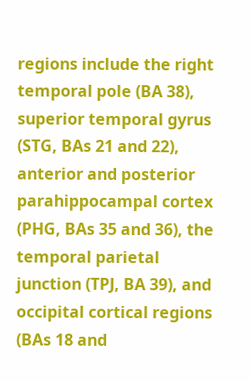regions include the right temporal pole (BA 38), superior temporal gyrus (STG, BAs 21 and 22), anterior and posterior parahippocampal cortex (PHG, BAs 35 and 36), the temporal parietal junction (TPJ, BA 39), and occipital cortical regions (BAs 18 and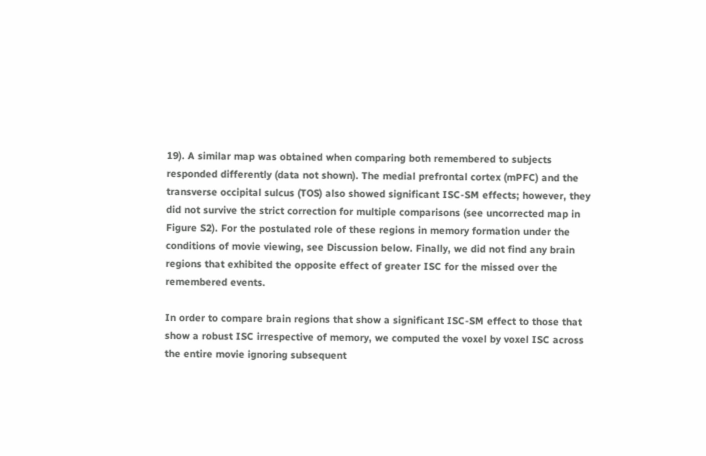19). A similar map was obtained when comparing both remembered to subjects responded differently (data not shown). The medial prefrontal cortex (mPFC) and the transverse occipital sulcus (TOS) also showed significant ISC-SM effects; however, they did not survive the strict correction for multiple comparisons (see uncorrected map in Figure S2). For the postulated role of these regions in memory formation under the conditions of movie viewing, see Discussion below. Finally, we did not find any brain regions that exhibited the opposite effect of greater ISC for the missed over the remembered events.

In order to compare brain regions that show a significant ISC-SM effect to those that show a robust ISC irrespective of memory, we computed the voxel by voxel ISC across the entire movie ignoring subsequent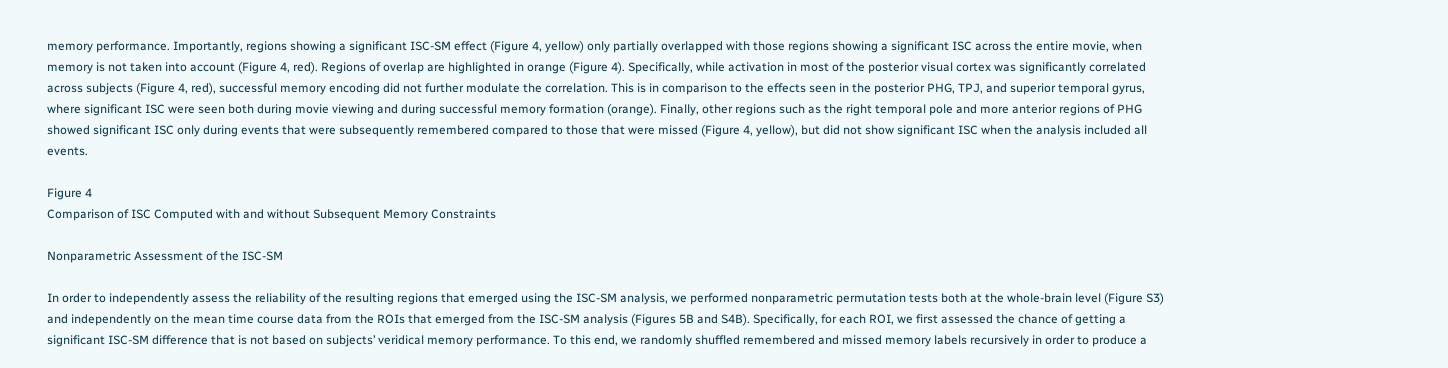memory performance. Importantly, regions showing a significant ISC-SM effect (Figure 4, yellow) only partially overlapped with those regions showing a significant ISC across the entire movie, when memory is not taken into account (Figure 4, red). Regions of overlap are highlighted in orange (Figure 4). Specifically, while activation in most of the posterior visual cortex was significantly correlated across subjects (Figure 4, red), successful memory encoding did not further modulate the correlation. This is in comparison to the effects seen in the posterior PHG, TPJ, and superior temporal gyrus, where significant ISC were seen both during movie viewing and during successful memory formation (orange). Finally, other regions such as the right temporal pole and more anterior regions of PHG showed significant ISC only during events that were subsequently remembered compared to those that were missed (Figure 4, yellow), but did not show significant ISC when the analysis included all events.

Figure 4
Comparison of ISC Computed with and without Subsequent Memory Constraints

Nonparametric Assessment of the ISC-SM

In order to independently assess the reliability of the resulting regions that emerged using the ISC-SM analysis, we performed nonparametric permutation tests both at the whole-brain level (Figure S3) and independently on the mean time course data from the ROIs that emerged from the ISC-SM analysis (Figures 5B and S4B). Specifically, for each ROI, we first assessed the chance of getting a significant ISC-SM difference that is not based on subjects’ veridical memory performance. To this end, we randomly shuffled remembered and missed memory labels recursively in order to produce a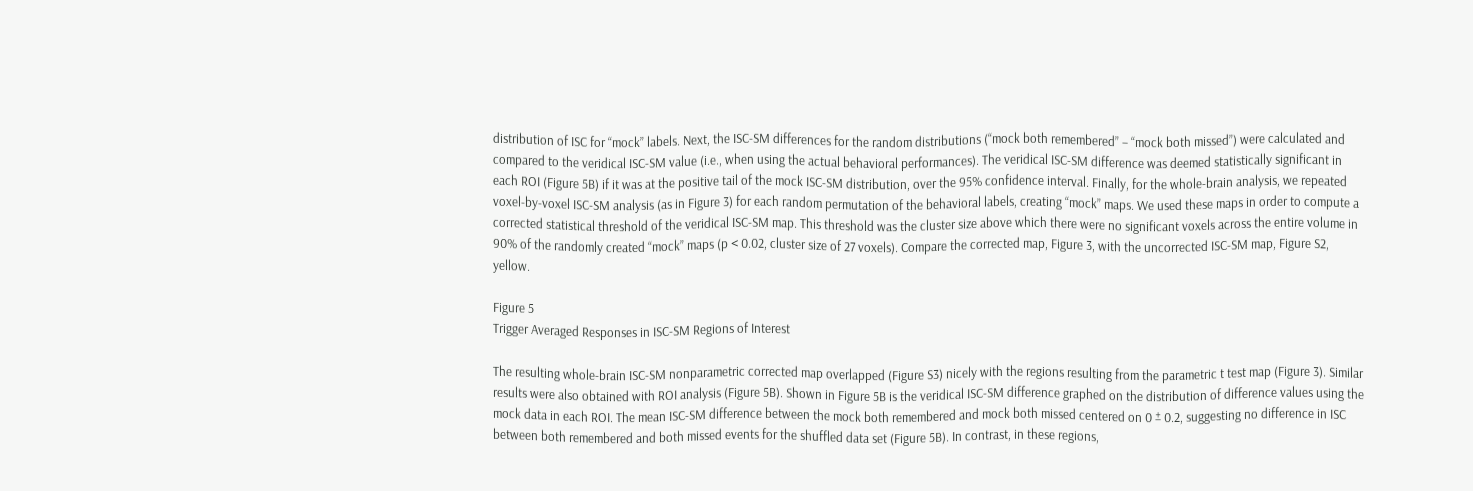distribution of ISC for “mock” labels. Next, the ISC-SM differences for the random distributions (“mock both remembered” – “mock both missed”) were calculated and compared to the veridical ISC-SM value (i.e., when using the actual behavioral performances). The veridical ISC-SM difference was deemed statistically significant in each ROI (Figure 5B) if it was at the positive tail of the mock ISC-SM distribution, over the 95% confidence interval. Finally, for the whole-brain analysis, we repeated voxel-by-voxel ISC-SM analysis (as in Figure 3) for each random permutation of the behavioral labels, creating “mock” maps. We used these maps in order to compute a corrected statistical threshold of the veridical ISC-SM map. This threshold was the cluster size above which there were no significant voxels across the entire volume in 90% of the randomly created “mock” maps (p < 0.02, cluster size of 27 voxels). Compare the corrected map, Figure 3, with the uncorrected ISC-SM map, Figure S2, yellow.

Figure 5
Trigger Averaged Responses in ISC-SM Regions of Interest

The resulting whole-brain ISC-SM nonparametric corrected map overlapped (Figure S3) nicely with the regions resulting from the parametric t test map (Figure 3). Similar results were also obtained with ROI analysis (Figure 5B). Shown in Figure 5B is the veridical ISC-SM difference graphed on the distribution of difference values using the mock data in each ROI. The mean ISC-SM difference between the mock both remembered and mock both missed centered on 0 ± 0.2, suggesting no difference in ISC between both remembered and both missed events for the shuffled data set (Figure 5B). In contrast, in these regions,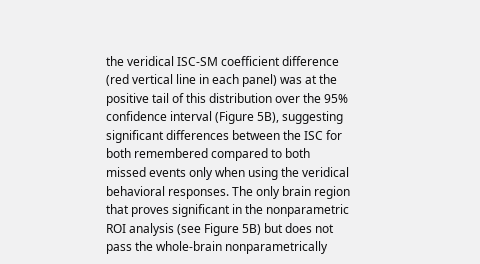the veridical ISC-SM coefficient difference (red vertical line in each panel) was at the positive tail of this distribution over the 95% confidence interval (Figure 5B), suggesting significant differences between the ISC for both remembered compared to both missed events only when using the veridical behavioral responses. The only brain region that proves significant in the nonparametric ROI analysis (see Figure 5B) but does not pass the whole-brain nonparametrically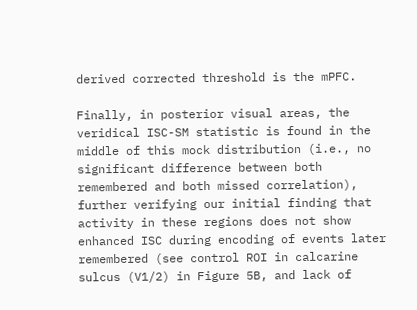derived corrected threshold is the mPFC.

Finally, in posterior visual areas, the veridical ISC-SM statistic is found in the middle of this mock distribution (i.e., no significant difference between both remembered and both missed correlation), further verifying our initial finding that activity in these regions does not show enhanced ISC during encoding of events later remembered (see control ROI in calcarine sulcus (V1/2) in Figure 5B, and lack of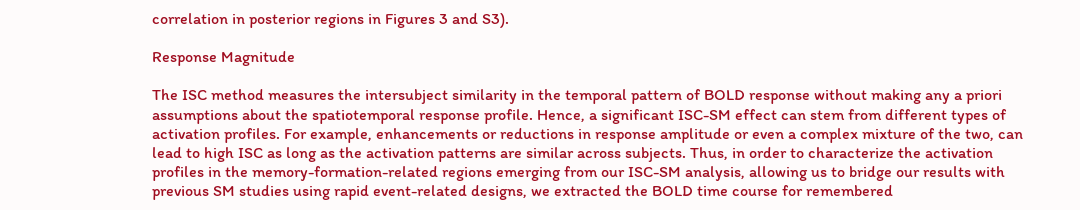correlation in posterior regions in Figures 3 and S3).

Response Magnitude

The ISC method measures the intersubject similarity in the temporal pattern of BOLD response without making any a priori assumptions about the spatiotemporal response profile. Hence, a significant ISC-SM effect can stem from different types of activation profiles. For example, enhancements or reductions in response amplitude or even a complex mixture of the two, can lead to high ISC as long as the activation patterns are similar across subjects. Thus, in order to characterize the activation profiles in the memory-formation-related regions emerging from our ISC-SM analysis, allowing us to bridge our results with previous SM studies using rapid event-related designs, we extracted the BOLD time course for remembered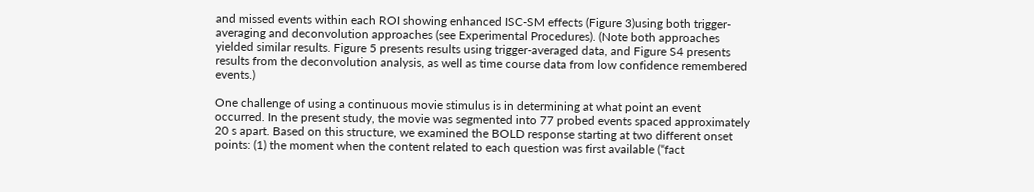and missed events within each ROI showing enhanced ISC-SM effects (Figure 3)using both trigger-averaging and deconvolution approaches (see Experimental Procedures). (Note both approaches yielded similar results. Figure 5 presents results using trigger-averaged data, and Figure S4 presents results from the deconvolution analysis, as well as time course data from low confidence remembered events.)

One challenge of using a continuous movie stimulus is in determining at what point an event occurred. In the present study, the movie was segmented into 77 probed events spaced approximately 20 s apart. Based on this structure, we examined the BOLD response starting at two different onset points: (1) the moment when the content related to each question was first available (“fact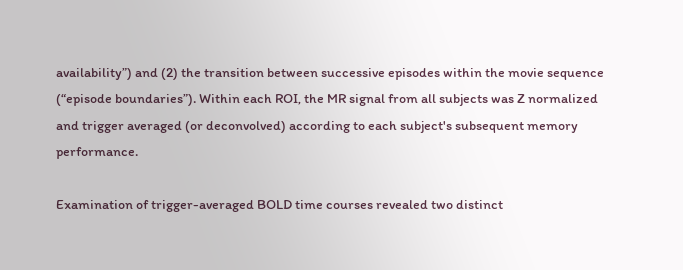availability”) and (2) the transition between successive episodes within the movie sequence (“episode boundaries”). Within each ROI, the MR signal from all subjects was Z normalized and trigger averaged (or deconvolved) according to each subject's subsequent memory performance.

Examination of trigger-averaged BOLD time courses revealed two distinct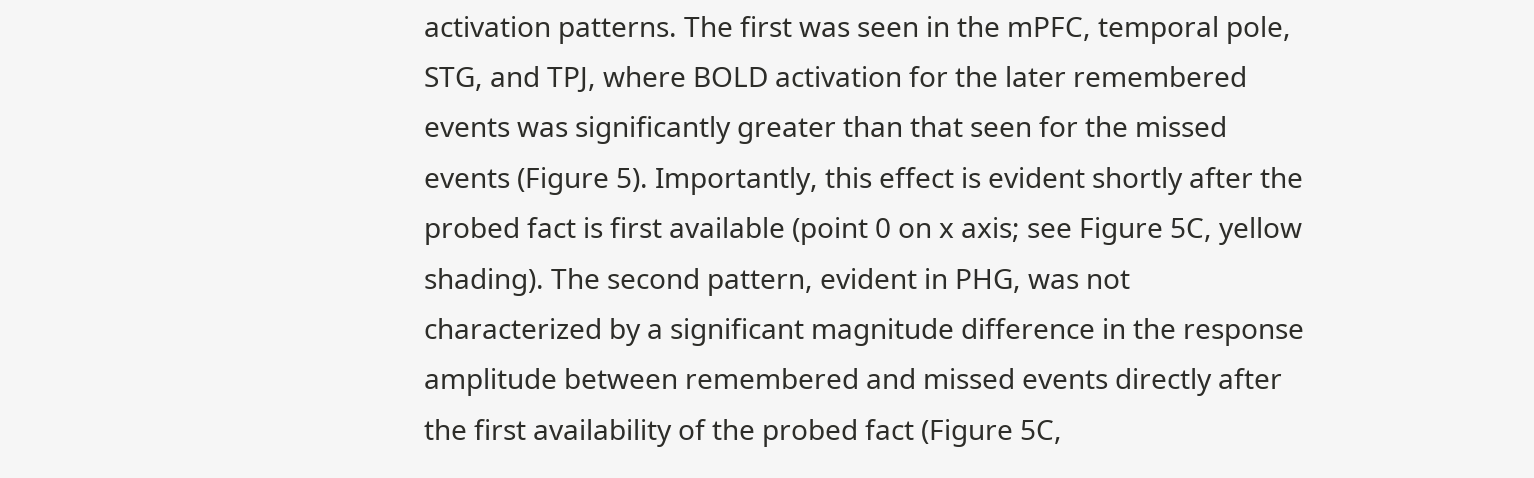activation patterns. The first was seen in the mPFC, temporal pole, STG, and TPJ, where BOLD activation for the later remembered events was significantly greater than that seen for the missed events (Figure 5). Importantly, this effect is evident shortly after the probed fact is first available (point 0 on x axis; see Figure 5C, yellow shading). The second pattern, evident in PHG, was not characterized by a significant magnitude difference in the response amplitude between remembered and missed events directly after the first availability of the probed fact (Figure 5C,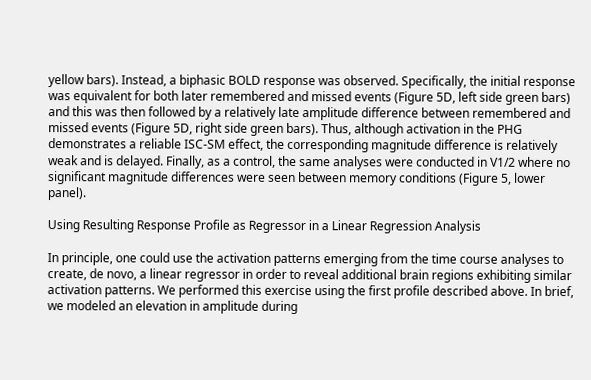yellow bars). Instead, a biphasic BOLD response was observed. Specifically, the initial response was equivalent for both later remembered and missed events (Figure 5D, left side green bars) and this was then followed by a relatively late amplitude difference between remembered and missed events (Figure 5D, right side green bars). Thus, although activation in the PHG demonstrates a reliable ISC-SM effect, the corresponding magnitude difference is relatively weak and is delayed. Finally, as a control, the same analyses were conducted in V1/2 where no significant magnitude differences were seen between memory conditions (Figure 5, lower panel).

Using Resulting Response Profile as Regressor in a Linear Regression Analysis

In principle, one could use the activation patterns emerging from the time course analyses to create, de novo, a linear regressor in order to reveal additional brain regions exhibiting similar activation patterns. We performed this exercise using the first profile described above. In brief, we modeled an elevation in amplitude during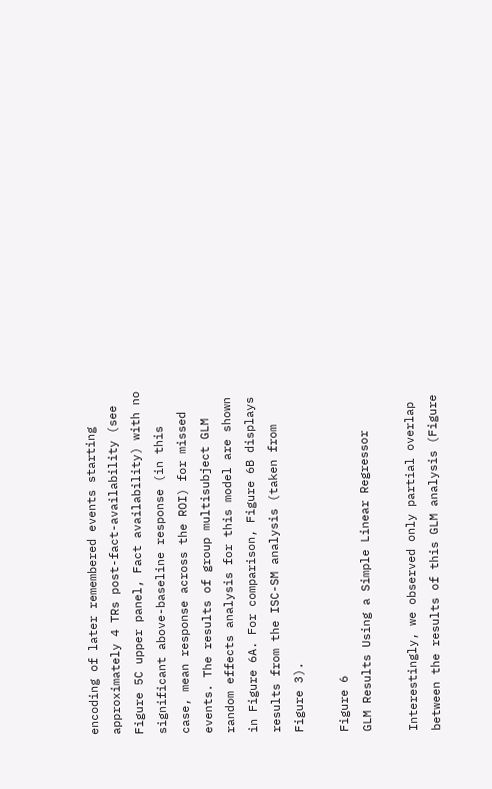encoding of later remembered events starting approximately 4 TRs post-fact-availability (see Figure 5C upper panel, Fact availability) with no significant above-baseline response (in this case, mean response across the ROI) for missed events. The results of group multisubject GLM random effects analysis for this model are shown in Figure 6A. For comparison, Figure 6B displays results from the ISC-SM analysis (taken from Figure 3).

Figure 6
GLM Results Using a Simple Linear Regressor

Interestingly, we observed only partial overlap between the results of this GLM analysis (Figure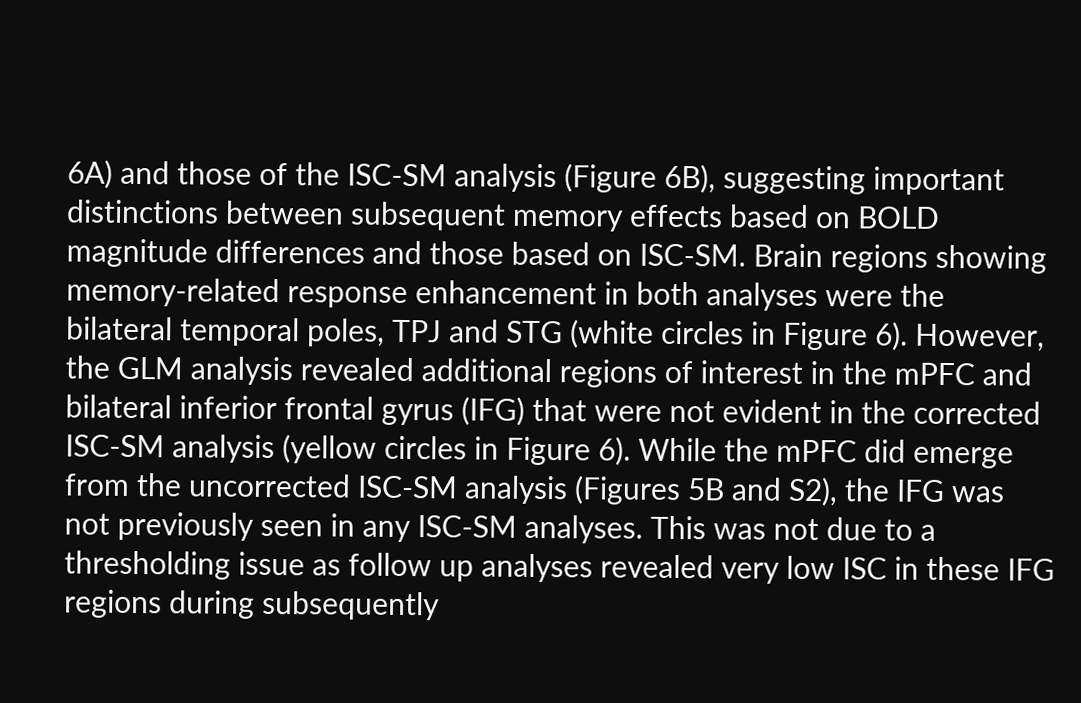6A) and those of the ISC-SM analysis (Figure 6B), suggesting important distinctions between subsequent memory effects based on BOLD magnitude differences and those based on ISC-SM. Brain regions showing memory-related response enhancement in both analyses were the bilateral temporal poles, TPJ and STG (white circles in Figure 6). However, the GLM analysis revealed additional regions of interest in the mPFC and bilateral inferior frontal gyrus (IFG) that were not evident in the corrected ISC-SM analysis (yellow circles in Figure 6). While the mPFC did emerge from the uncorrected ISC-SM analysis (Figures 5B and S2), the IFG was not previously seen in any ISC-SM analyses. This was not due to a thresholding issue as follow up analyses revealed very low ISC in these IFG regions during subsequently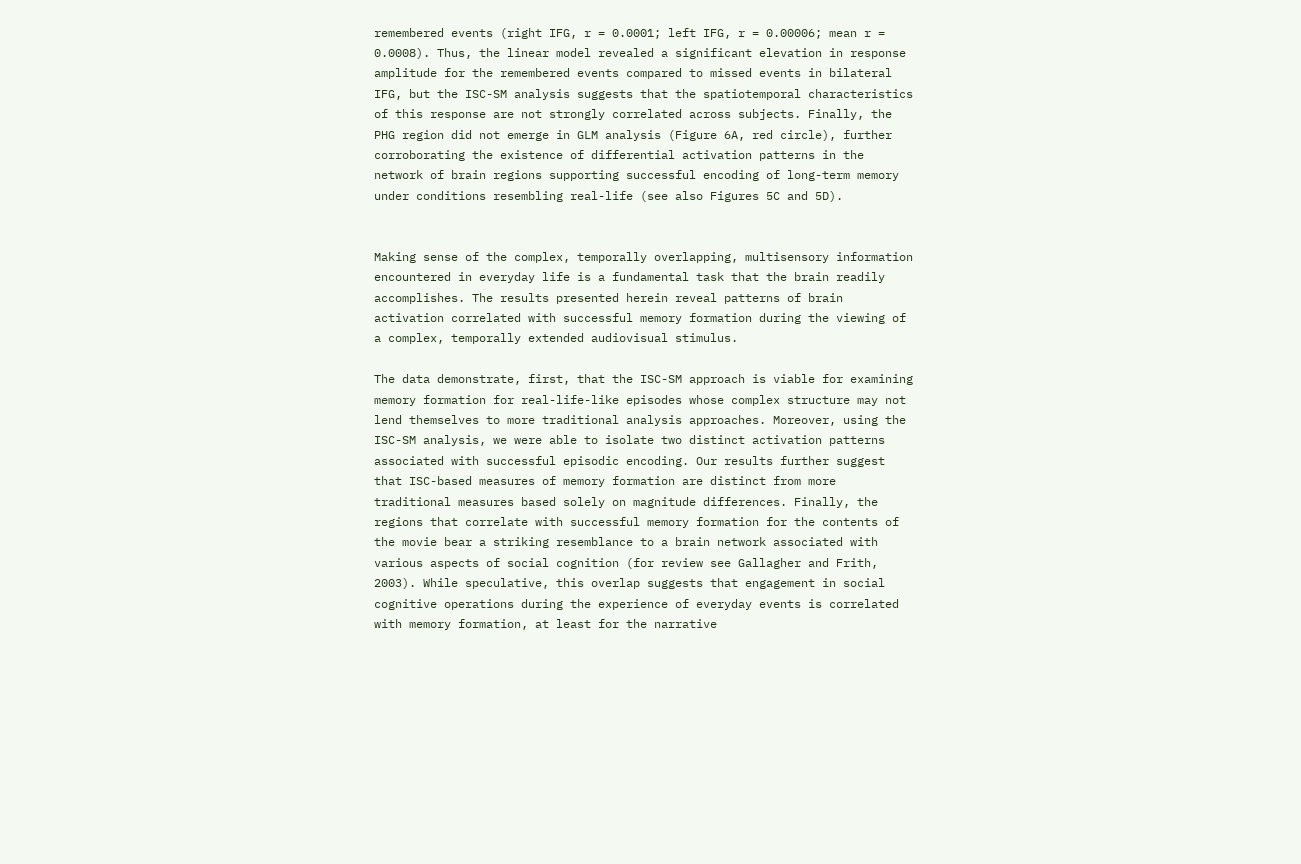remembered events (right IFG, r = 0.0001; left IFG, r = 0.00006; mean r = 0.0008). Thus, the linear model revealed a significant elevation in response amplitude for the remembered events compared to missed events in bilateral IFG, but the ISC-SM analysis suggests that the spatiotemporal characteristics of this response are not strongly correlated across subjects. Finally, the PHG region did not emerge in GLM analysis (Figure 6A, red circle), further corroborating the existence of differential activation patterns in the network of brain regions supporting successful encoding of long-term memory under conditions resembling real-life (see also Figures 5C and 5D).


Making sense of the complex, temporally overlapping, multisensory information encountered in everyday life is a fundamental task that the brain readily accomplishes. The results presented herein reveal patterns of brain activation correlated with successful memory formation during the viewing of a complex, temporally extended audiovisual stimulus.

The data demonstrate, first, that the ISC-SM approach is viable for examining memory formation for real-life-like episodes whose complex structure may not lend themselves to more traditional analysis approaches. Moreover, using the ISC-SM analysis, we were able to isolate two distinct activation patterns associated with successful episodic encoding. Our results further suggest that ISC-based measures of memory formation are distinct from more traditional measures based solely on magnitude differences. Finally, the regions that correlate with successful memory formation for the contents of the movie bear a striking resemblance to a brain network associated with various aspects of social cognition (for review see Gallagher and Frith, 2003). While speculative, this overlap suggests that engagement in social cognitive operations during the experience of everyday events is correlated with memory formation, at least for the narrative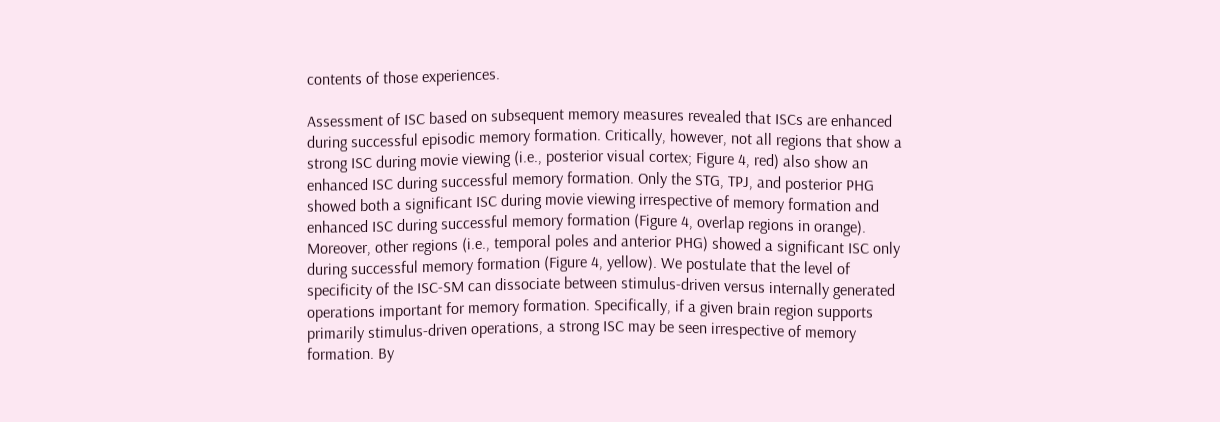contents of those experiences.

Assessment of ISC based on subsequent memory measures revealed that ISCs are enhanced during successful episodic memory formation. Critically, however, not all regions that show a strong ISC during movie viewing (i.e., posterior visual cortex; Figure 4, red) also show an enhanced ISC during successful memory formation. Only the STG, TPJ, and posterior PHG showed both a significant ISC during movie viewing irrespective of memory formation and enhanced ISC during successful memory formation (Figure 4, overlap regions in orange). Moreover, other regions (i.e., temporal poles and anterior PHG) showed a significant ISC only during successful memory formation (Figure 4, yellow). We postulate that the level of specificity of the ISC-SM can dissociate between stimulus-driven versus internally generated operations important for memory formation. Specifically, if a given brain region supports primarily stimulus-driven operations, a strong ISC may be seen irrespective of memory formation. By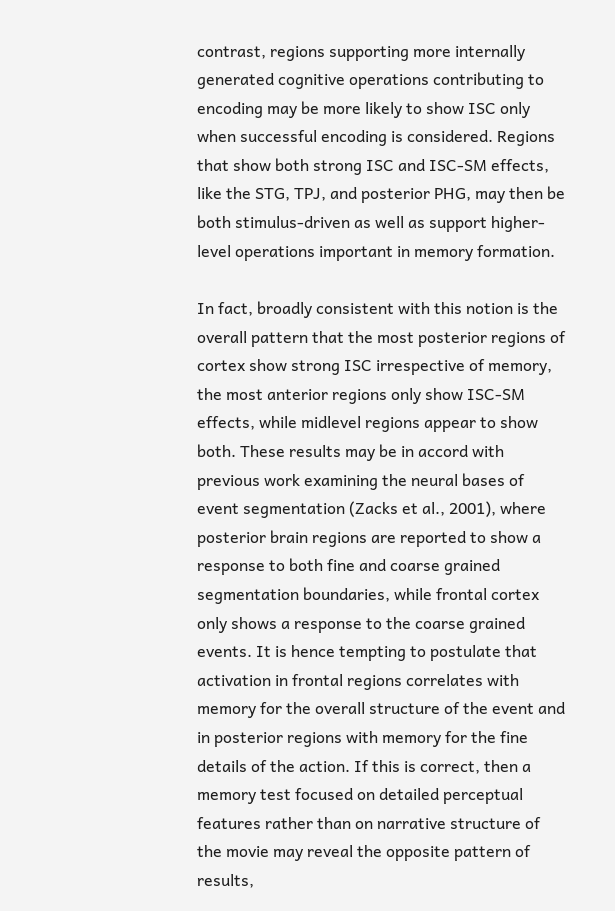contrast, regions supporting more internally generated cognitive operations contributing to encoding may be more likely to show ISC only when successful encoding is considered. Regions that show both strong ISC and ISC-SM effects, like the STG, TPJ, and posterior PHG, may then be both stimulus-driven as well as support higher-level operations important in memory formation.

In fact, broadly consistent with this notion is the overall pattern that the most posterior regions of cortex show strong ISC irrespective of memory, the most anterior regions only show ISC-SM effects, while midlevel regions appear to show both. These results may be in accord with previous work examining the neural bases of event segmentation (Zacks et al., 2001), where posterior brain regions are reported to show a response to both fine and coarse grained segmentation boundaries, while frontal cortex only shows a response to the coarse grained events. It is hence tempting to postulate that activation in frontal regions correlates with memory for the overall structure of the event and in posterior regions with memory for the fine details of the action. If this is correct, then a memory test focused on detailed perceptual features rather than on narrative structure of the movie may reveal the opposite pattern of results,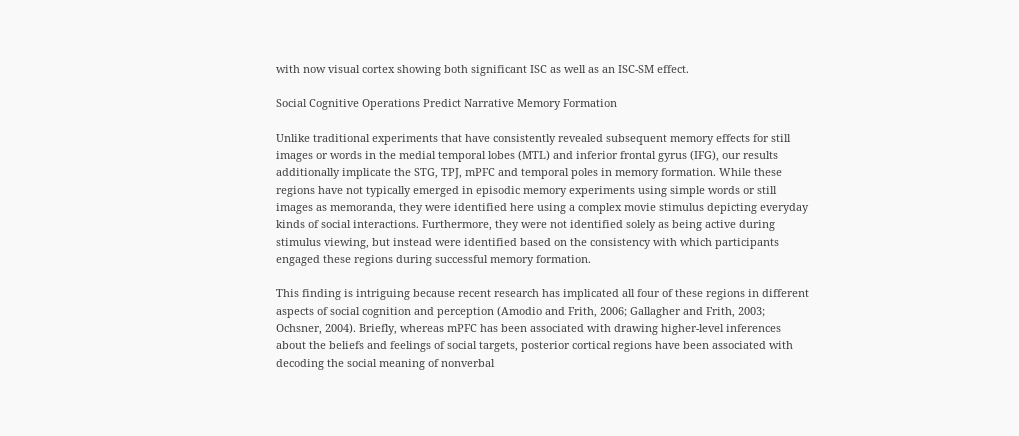with now visual cortex showing both significant ISC as well as an ISC-SM effect.

Social Cognitive Operations Predict Narrative Memory Formation

Unlike traditional experiments that have consistently revealed subsequent memory effects for still images or words in the medial temporal lobes (MTL) and inferior frontal gyrus (IFG), our results additionally implicate the STG, TPJ, mPFC and temporal poles in memory formation. While these regions have not typically emerged in episodic memory experiments using simple words or still images as memoranda, they were identified here using a complex movie stimulus depicting everyday kinds of social interactions. Furthermore, they were not identified solely as being active during stimulus viewing, but instead were identified based on the consistency with which participants engaged these regions during successful memory formation.

This finding is intriguing because recent research has implicated all four of these regions in different aspects of social cognition and perception (Amodio and Frith, 2006; Gallagher and Frith, 2003; Ochsner, 2004). Briefly, whereas mPFC has been associated with drawing higher-level inferences about the beliefs and feelings of social targets, posterior cortical regions have been associated with decoding the social meaning of nonverbal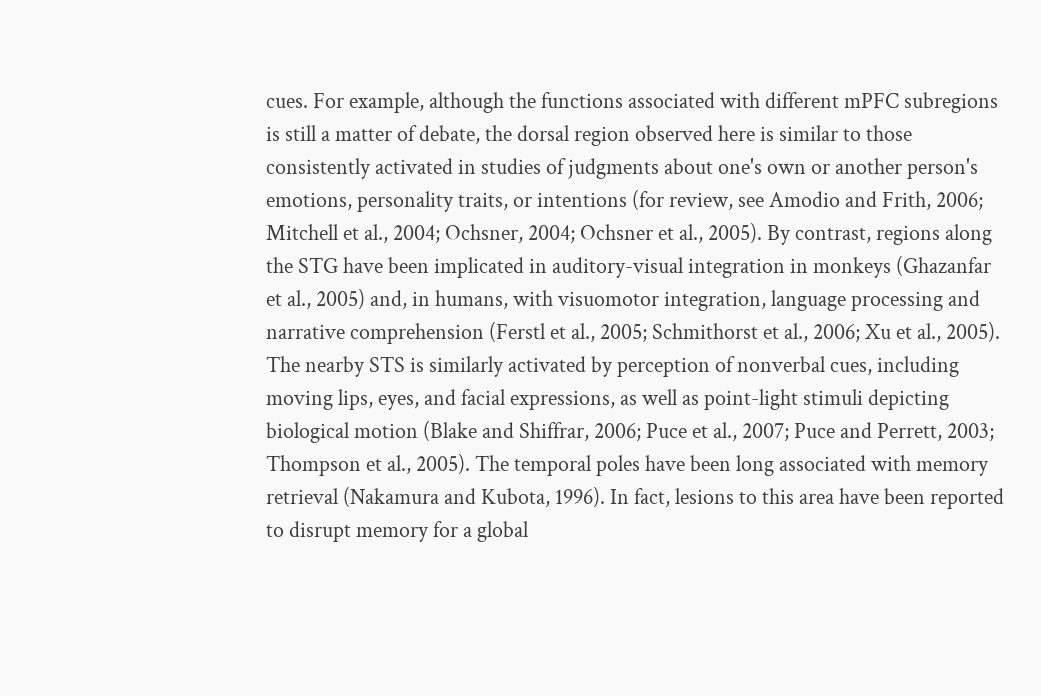cues. For example, although the functions associated with different mPFC subregions is still a matter of debate, the dorsal region observed here is similar to those consistently activated in studies of judgments about one's own or another person's emotions, personality traits, or intentions (for review, see Amodio and Frith, 2006; Mitchell et al., 2004; Ochsner, 2004; Ochsner et al., 2005). By contrast, regions along the STG have been implicated in auditory-visual integration in monkeys (Ghazanfar et al., 2005) and, in humans, with visuomotor integration, language processing and narrative comprehension (Ferstl et al., 2005; Schmithorst et al., 2006; Xu et al., 2005). The nearby STS is similarly activated by perception of nonverbal cues, including moving lips, eyes, and facial expressions, as well as point-light stimuli depicting biological motion (Blake and Shiffrar, 2006; Puce et al., 2007; Puce and Perrett, 2003; Thompson et al., 2005). The temporal poles have been long associated with memory retrieval (Nakamura and Kubota, 1996). In fact, lesions to this area have been reported to disrupt memory for a global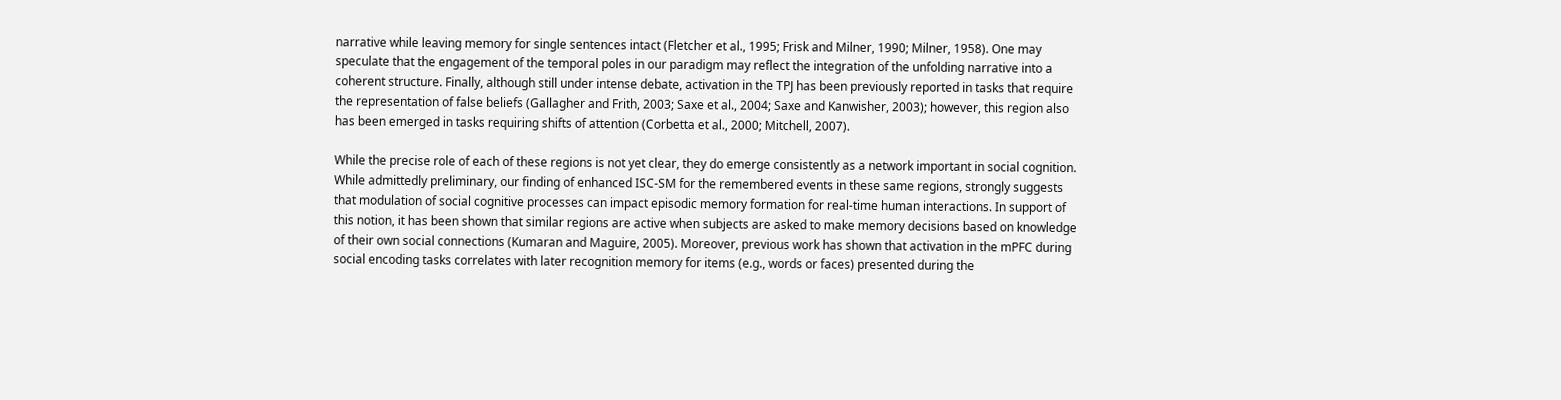narrative while leaving memory for single sentences intact (Fletcher et al., 1995; Frisk and Milner, 1990; Milner, 1958). One may speculate that the engagement of the temporal poles in our paradigm may reflect the integration of the unfolding narrative into a coherent structure. Finally, although still under intense debate, activation in the TPJ has been previously reported in tasks that require the representation of false beliefs (Gallagher and Frith, 2003; Saxe et al., 2004; Saxe and Kanwisher, 2003); however, this region also has been emerged in tasks requiring shifts of attention (Corbetta et al., 2000; Mitchell, 2007).

While the precise role of each of these regions is not yet clear, they do emerge consistently as a network important in social cognition. While admittedly preliminary, our finding of enhanced ISC-SM for the remembered events in these same regions, strongly suggests that modulation of social cognitive processes can impact episodic memory formation for real-time human interactions. In support of this notion, it has been shown that similar regions are active when subjects are asked to make memory decisions based on knowledge of their own social connections (Kumaran and Maguire, 2005). Moreover, previous work has shown that activation in the mPFC during social encoding tasks correlates with later recognition memory for items (e.g., words or faces) presented during the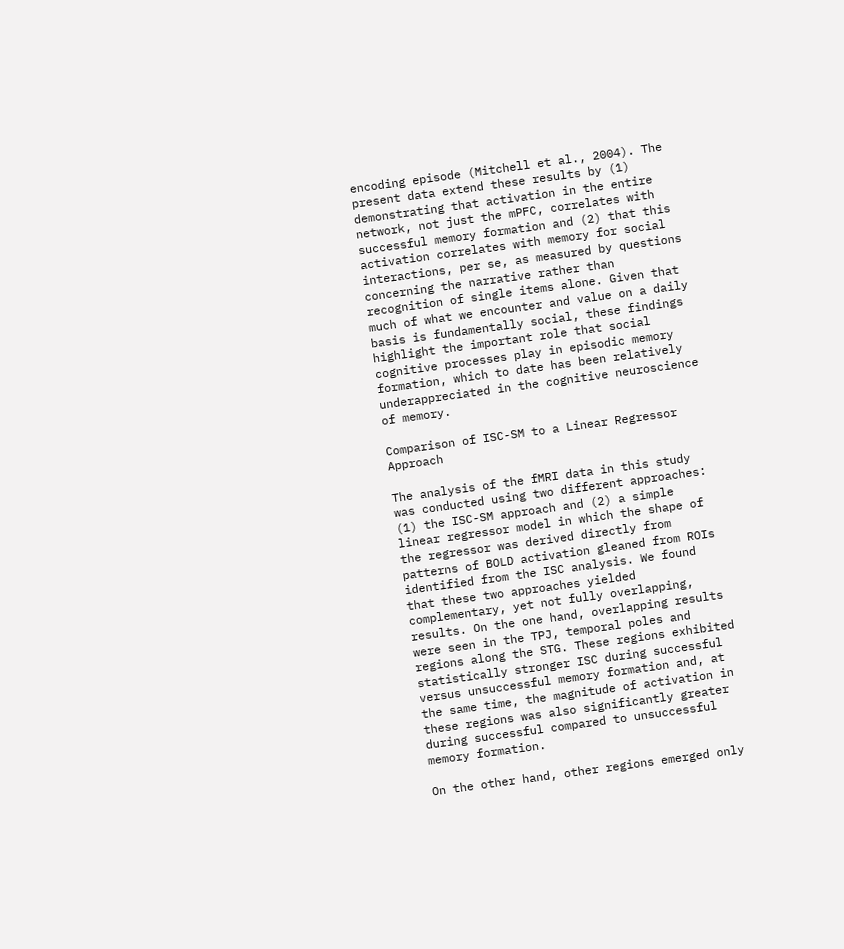encoding episode (Mitchell et al., 2004). The present data extend these results by (1) demonstrating that activation in the entire network, not just the mPFC, correlates with successful memory formation and (2) that this activation correlates with memory for social interactions, per se, as measured by questions concerning the narrative rather than recognition of single items alone. Given that much of what we encounter and value on a daily basis is fundamentally social, these findings highlight the important role that social cognitive processes play in episodic memory formation, which to date has been relatively underappreciated in the cognitive neuroscience of memory.

Comparison of ISC-SM to a Linear Regressor Approach

The analysis of the fMRI data in this study was conducted using two different approaches: (1) the ISC-SM approach and (2) a simple linear regressor model in which the shape of the regressor was derived directly from patterns of BOLD activation gleaned from ROIs identified from the ISC analysis. We found that these two approaches yielded complementary, yet not fully overlapping, results. On the one hand, overlapping results were seen in the TPJ, temporal poles and regions along the STG. These regions exhibited statistically stronger ISC during successful versus unsuccessful memory formation and, at the same time, the magnitude of activation in these regions was also significantly greater during successful compared to unsuccessful memory formation.

On the other hand, other regions emerged only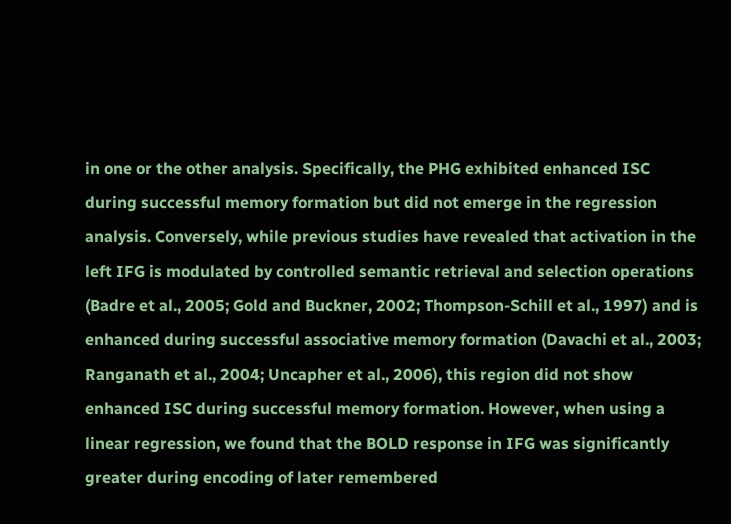in one or the other analysis. Specifically, the PHG exhibited enhanced ISC during successful memory formation but did not emerge in the regression analysis. Conversely, while previous studies have revealed that activation in the left IFG is modulated by controlled semantic retrieval and selection operations (Badre et al., 2005; Gold and Buckner, 2002; Thompson-Schill et al., 1997) and is enhanced during successful associative memory formation (Davachi et al., 2003; Ranganath et al., 2004; Uncapher et al., 2006), this region did not show enhanced ISC during successful memory formation. However, when using a linear regression, we found that the BOLD response in IFG was significantly greater during encoding of later remembered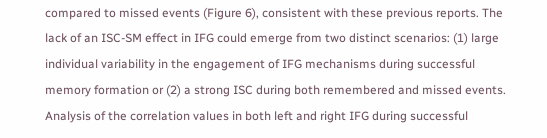compared to missed events (Figure 6), consistent with these previous reports. The lack of an ISC-SM effect in IFG could emerge from two distinct scenarios: (1) large individual variability in the engagement of IFG mechanisms during successful memory formation or (2) a strong ISC during both remembered and missed events. Analysis of the correlation values in both left and right IFG during successful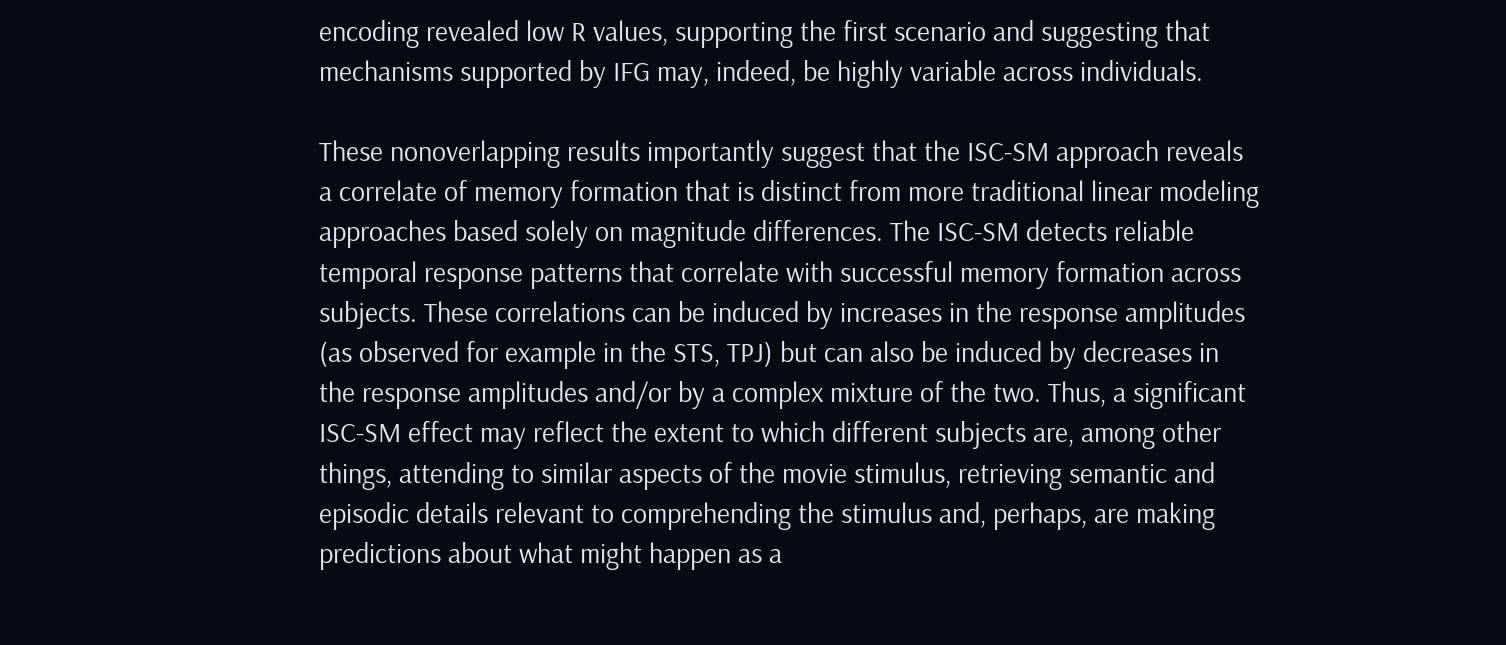encoding revealed low R values, supporting the first scenario and suggesting that mechanisms supported by IFG may, indeed, be highly variable across individuals.

These nonoverlapping results importantly suggest that the ISC-SM approach reveals a correlate of memory formation that is distinct from more traditional linear modeling approaches based solely on magnitude differences. The ISC-SM detects reliable temporal response patterns that correlate with successful memory formation across subjects. These correlations can be induced by increases in the response amplitudes (as observed for example in the STS, TPJ) but can also be induced by decreases in the response amplitudes and/or by a complex mixture of the two. Thus, a significant ISC-SM effect may reflect the extent to which different subjects are, among other things, attending to similar aspects of the movie stimulus, retrieving semantic and episodic details relevant to comprehending the stimulus and, perhaps, are making predictions about what might happen as a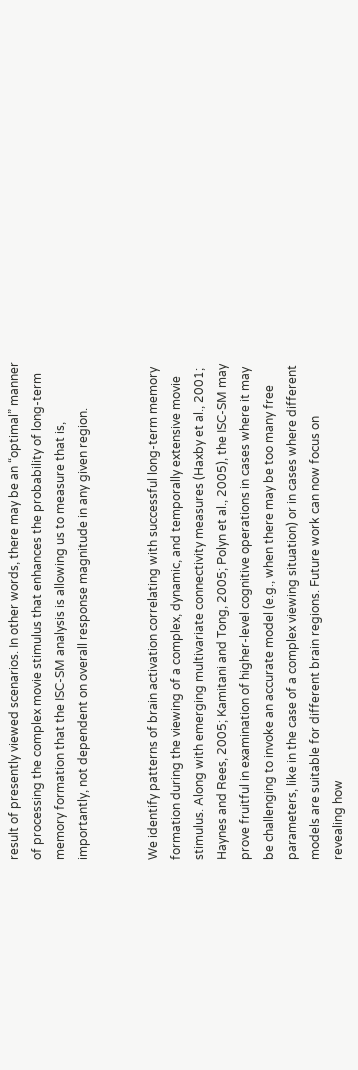result of presently viewed scenarios. In other words, there may be an “optimal” manner of processing the complex movie stimulus that enhances the probability of long-term memory formation that the ISC-SM analysis is allowing us to measure that is, importantly, not dependent on overall response magnitude in any given region.


We identify patterns of brain activation correlating with successful long-term memory formation during the viewing of a complex, dynamic, and temporally extensive movie stimulus. Along with emerging multivariate connectivity measures (Haxby et al., 2001; Haynes and Rees, 2005; Kamitani and Tong, 2005; Polyn et al., 2005), the ISC-SM may prove fruitful in examination of higher-level cognitive operations in cases where it may be challenging to invoke an accurate model (e.g., when there may be too many free parameters, like in the case of a complex viewing situation) or in cases where different models are suitable for different brain regions. Future work can now focus on revealing how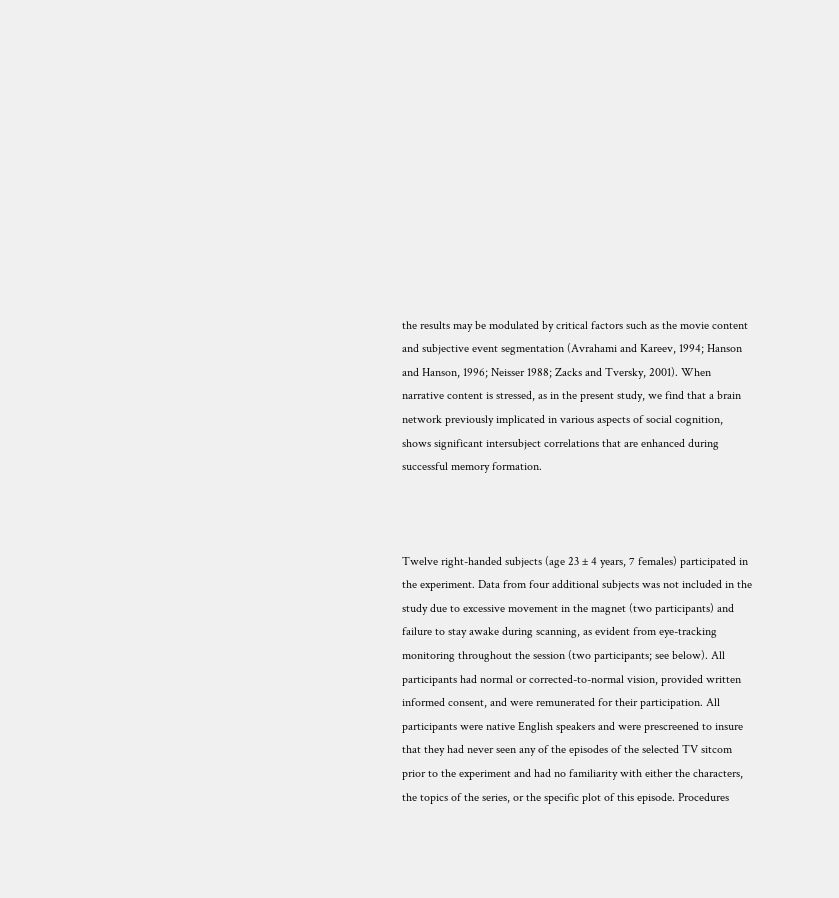the results may be modulated by critical factors such as the movie content and subjective event segmentation (Avrahami and Kareev, 1994; Hanson and Hanson, 1996; Neisser 1988; Zacks and Tversky, 2001). When narrative content is stressed, as in the present study, we find that a brain network previously implicated in various aspects of social cognition, shows significant intersubject correlations that are enhanced during successful memory formation.



Twelve right-handed subjects (age 23 ± 4 years, 7 females) participated in the experiment. Data from four additional subjects was not included in the study due to excessive movement in the magnet (two participants) and failure to stay awake during scanning, as evident from eye-tracking monitoring throughout the session (two participants; see below). All participants had normal or corrected-to-normal vision, provided written informed consent, and were remunerated for their participation. All participants were native English speakers and were prescreened to insure that they had never seen any of the episodes of the selected TV sitcom prior to the experiment and had no familiarity with either the characters, the topics of the series, or the specific plot of this episode. Procedures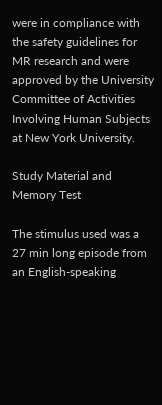were in compliance with the safety guidelines for MR research and were approved by the University Committee of Activities Involving Human Subjects at New York University.

Study Material and Memory Test

The stimulus used was a 27 min long episode from an English-speaking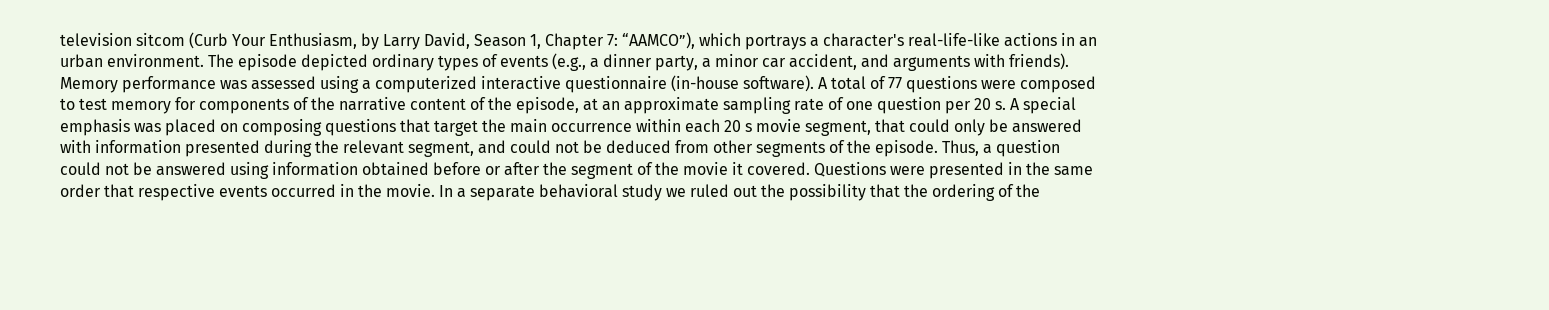television sitcom (Curb Your Enthusiasm, by Larry David, Season 1, Chapter 7: “AAMCO”), which portrays a character's real-life-like actions in an urban environment. The episode depicted ordinary types of events (e.g., a dinner party, a minor car accident, and arguments with friends). Memory performance was assessed using a computerized interactive questionnaire (in-house software). A total of 77 questions were composed to test memory for components of the narrative content of the episode, at an approximate sampling rate of one question per 20 s. A special emphasis was placed on composing questions that target the main occurrence within each 20 s movie segment, that could only be answered with information presented during the relevant segment, and could not be deduced from other segments of the episode. Thus, a question could not be answered using information obtained before or after the segment of the movie it covered. Questions were presented in the same order that respective events occurred in the movie. In a separate behavioral study we ruled out the possibility that the ordering of the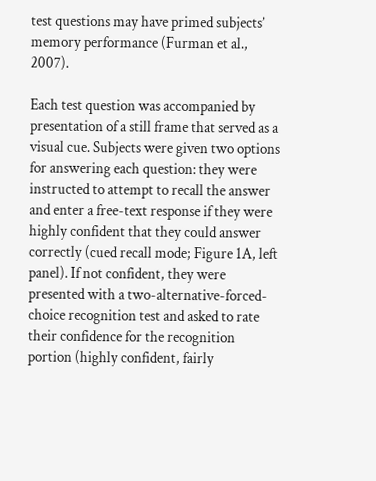test questions may have primed subjects’ memory performance (Furman et al., 2007).

Each test question was accompanied by presentation of a still frame that served as a visual cue. Subjects were given two options for answering each question: they were instructed to attempt to recall the answer and enter a free-text response if they were highly confident that they could answer correctly (cued recall mode; Figure 1A, left panel). If not confident, they were presented with a two-alternative-forced-choice recognition test and asked to rate their confidence for the recognition portion (highly confident, fairly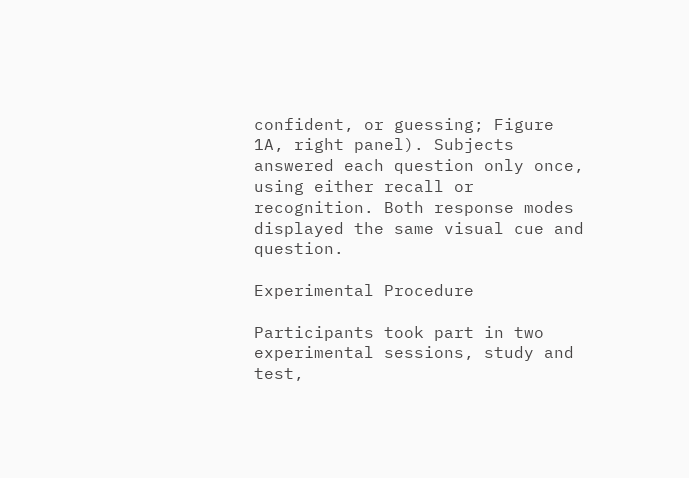confident, or guessing; Figure 1A, right panel). Subjects answered each question only once, using either recall or recognition. Both response modes displayed the same visual cue and question.

Experimental Procedure

Participants took part in two experimental sessions, study and test,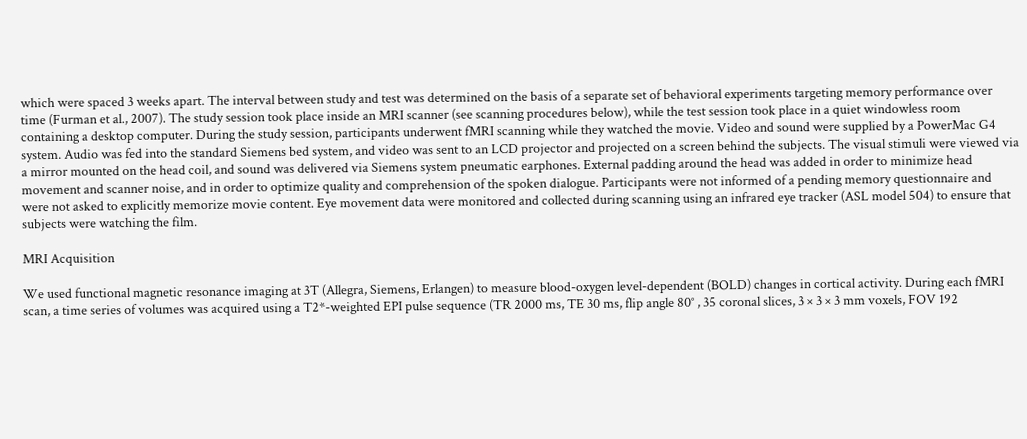which were spaced 3 weeks apart. The interval between study and test was determined on the basis of a separate set of behavioral experiments targeting memory performance over time (Furman et al., 2007). The study session took place inside an MRI scanner (see scanning procedures below), while the test session took place in a quiet windowless room containing a desktop computer. During the study session, participants underwent fMRI scanning while they watched the movie. Video and sound were supplied by a PowerMac G4 system. Audio was fed into the standard Siemens bed system, and video was sent to an LCD projector and projected on a screen behind the subjects. The visual stimuli were viewed via a mirror mounted on the head coil, and sound was delivered via Siemens system pneumatic earphones. External padding around the head was added in order to minimize head movement and scanner noise, and in order to optimize quality and comprehension of the spoken dialogue. Participants were not informed of a pending memory questionnaire and were not asked to explicitly memorize movie content. Eye movement data were monitored and collected during scanning using an infrared eye tracker (ASL model 504) to ensure that subjects were watching the film.

MRI Acquisition

We used functional magnetic resonance imaging at 3T (Allegra, Siemens, Erlangen) to measure blood-oxygen level-dependent (BOLD) changes in cortical activity. During each fMRI scan, a time series of volumes was acquired using a T2*-weighted EPI pulse sequence (TR 2000 ms, TE 30 ms, flip angle 80° , 35 coronal slices, 3 × 3 × 3 mm voxels, FOV 192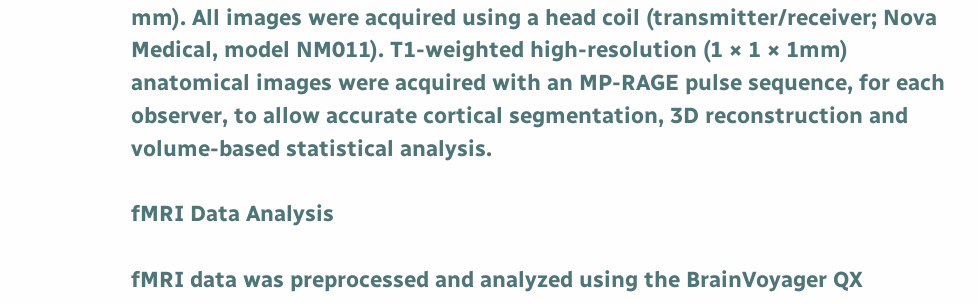mm). All images were acquired using a head coil (transmitter/receiver; Nova Medical, model NM011). T1-weighted high-resolution (1 × 1 × 1mm) anatomical images were acquired with an MP-RAGE pulse sequence, for each observer, to allow accurate cortical segmentation, 3D reconstruction and volume-based statistical analysis.

fMRI Data Analysis

fMRI data was preprocessed and analyzed using the BrainVoyager QX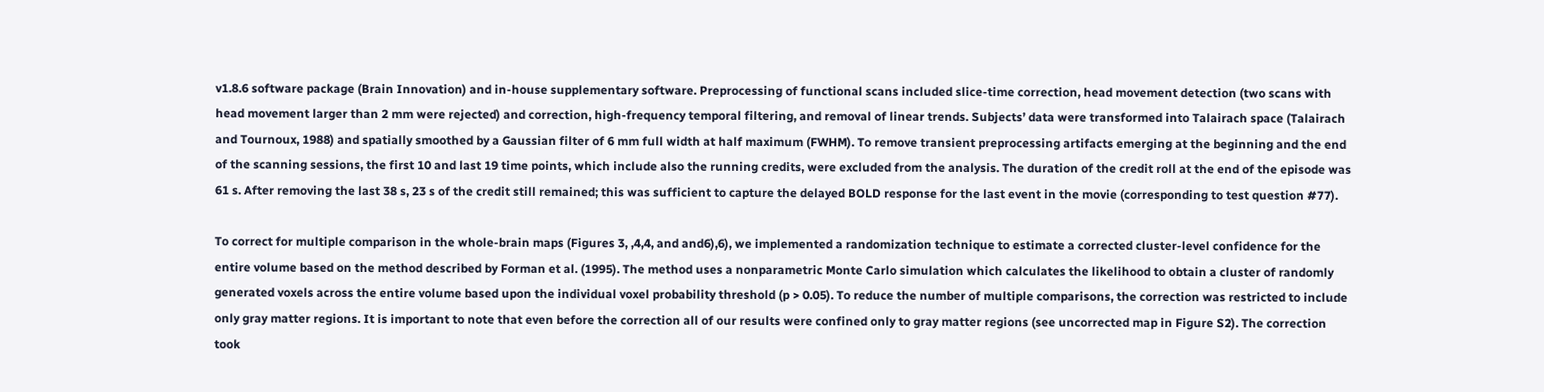v1.8.6 software package (Brain Innovation) and in-house supplementary software. Preprocessing of functional scans included slice-time correction, head movement detection (two scans with head movement larger than 2 mm were rejected) and correction, high-frequency temporal filtering, and removal of linear trends. Subjects’ data were transformed into Talairach space (Talairach and Tournoux, 1988) and spatially smoothed by a Gaussian filter of 6 mm full width at half maximum (FWHM). To remove transient preprocessing artifacts emerging at the beginning and the end of the scanning sessions, the first 10 and last 19 time points, which include also the running credits, were excluded from the analysis. The duration of the credit roll at the end of the episode was 61 s. After removing the last 38 s, 23 s of the credit still remained; this was sufficient to capture the delayed BOLD response for the last event in the movie (corresponding to test question #77).

To correct for multiple comparison in the whole-brain maps (Figures 3, ,4,4, and and6),6), we implemented a randomization technique to estimate a corrected cluster-level confidence for the entire volume based on the method described by Forman et al. (1995). The method uses a nonparametric Monte Carlo simulation which calculates the likelihood to obtain a cluster of randomly generated voxels across the entire volume based upon the individual voxel probability threshold (p > 0.05). To reduce the number of multiple comparisons, the correction was restricted to include only gray matter regions. It is important to note that even before the correction all of our results were confined only to gray matter regions (see uncorrected map in Figure S2). The correction took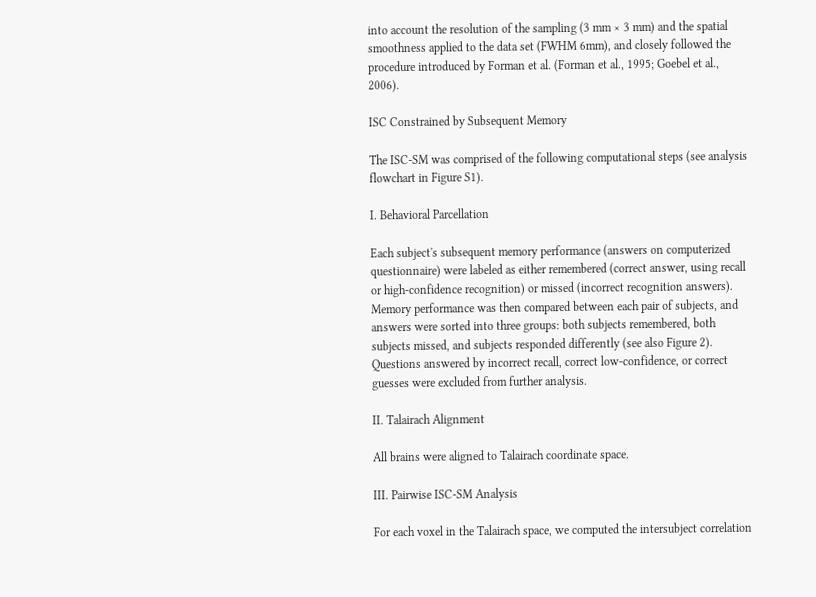into account the resolution of the sampling (3 mm × 3 mm) and the spatial smoothness applied to the data set (FWHM 6mm), and closely followed the procedure introduced by Forman et al. (Forman et al., 1995; Goebel et al., 2006).

ISC Constrained by Subsequent Memory

The ISC-SM was comprised of the following computational steps (see analysis flowchart in Figure S1).

I. Behavioral Parcellation

Each subject's subsequent memory performance (answers on computerized questionnaire) were labeled as either remembered (correct answer, using recall or high-confidence recognition) or missed (incorrect recognition answers). Memory performance was then compared between each pair of subjects, and answers were sorted into three groups: both subjects remembered, both subjects missed, and subjects responded differently (see also Figure 2). Questions answered by incorrect recall, correct low-confidence, or correct guesses were excluded from further analysis.

II. Talairach Alignment

All brains were aligned to Talairach coordinate space.

III. Pairwise ISC-SM Analysis

For each voxel in the Talairach space, we computed the intersubject correlation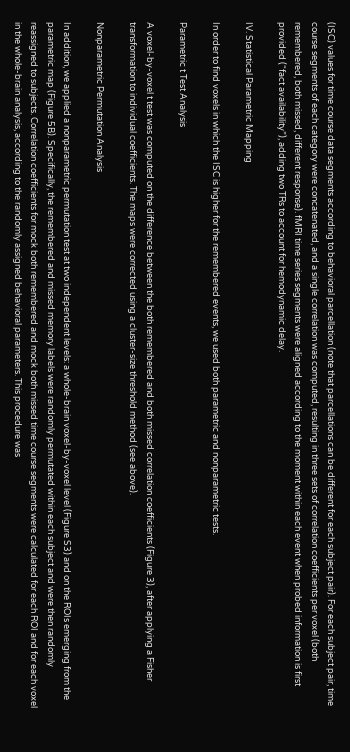(ISC) values for time course data segments according to behavioral parcellation (note that parcellations can be different for each subject pair). For each subject pair, time course segments of each category were concatenated, and a single correlation was computed, resulting in three sets of correlation coefficients per voxel (both remembered, both missed, different response). fMRI time series segments were aligned according to the moment within each event when probed information is first provided (“fact availability”), adding two TRs to account for hemodynamic delay.

IV. Statistical Parametric Mapping

In order to find voxels in which the ISC is higher for the remembered events, we used both parametric and nonparametric tests.

Parametric t Test Analysis

A voxel-by-voxel t test was computed on the difference between the both remembered and both missed correlation coefficients (Figure 3), after applying a Fisher transformation to individual coefficients. The maps were corrected using a cluster-size threshold method (see above).

Nonparametric Permutation Analysis

In addition, we applied a nonparametric permutation test at two independent levels: a whole-brain voxel-by-voxel level (Figure S3) and on the ROIs emerging from the parametric map (Figure 5B). Specifically, the remembered and missed memory labels were randomly permutated within each subject and were then randomly reassigned to subjects. Correlation coefficients for mock both remembered and mock both missed time course segments were calculated for each ROI and for each voxel in the whole-brain analysis, according to the randomly assigned behavioral parameters. This procedure was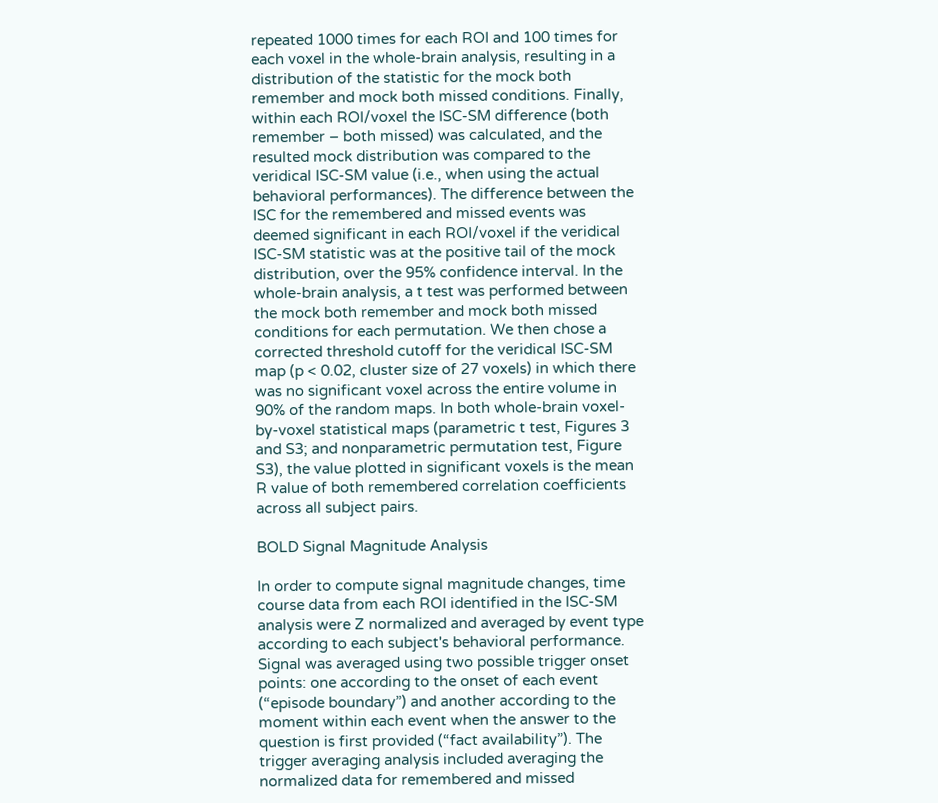repeated 1000 times for each ROI and 100 times for each voxel in the whole-brain analysis, resulting in a distribution of the statistic for the mock both remember and mock both missed conditions. Finally, within each ROI/voxel the ISC-SM difference (both remember – both missed) was calculated, and the resulted mock distribution was compared to the veridical ISC-SM value (i.e., when using the actual behavioral performances). The difference between the ISC for the remembered and missed events was deemed significant in each ROI/voxel if the veridical ISC-SM statistic was at the positive tail of the mock distribution, over the 95% confidence interval. In the whole-brain analysis, a t test was performed between the mock both remember and mock both missed conditions for each permutation. We then chose a corrected threshold cutoff for the veridical ISC-SM map (p < 0.02, cluster size of 27 voxels) in which there was no significant voxel across the entire volume in 90% of the random maps. In both whole-brain voxel-by-voxel statistical maps (parametric t test, Figures 3 and S3; and nonparametric permutation test, Figure S3), the value plotted in significant voxels is the mean R value of both remembered correlation coefficients across all subject pairs.

BOLD Signal Magnitude Analysis

In order to compute signal magnitude changes, time course data from each ROI identified in the ISC-SM analysis were Z normalized and averaged by event type according to each subject's behavioral performance. Signal was averaged using two possible trigger onset points: one according to the onset of each event (“episode boundary”) and another according to the moment within each event when the answer to the question is first provided (“fact availability”). The trigger averaging analysis included averaging the normalized data for remembered and missed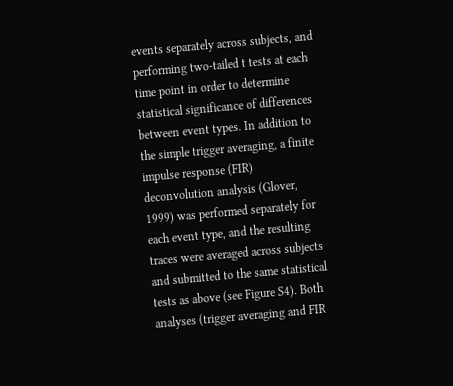events separately across subjects, and performing two-tailed t tests at each time point in order to determine statistical significance of differences between event types. In addition to the simple trigger averaging, a finite impulse response (FIR) deconvolution analysis (Glover, 1999) was performed separately for each event type, and the resulting traces were averaged across subjects and submitted to the same statistical tests as above (see Figure S4). Both analyses (trigger averaging and FIR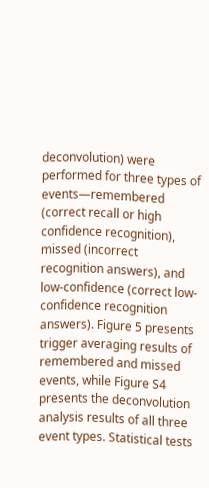deconvolution) were performed for three types of events—remembered (correct recall or high confidence recognition), missed (incorrect recognition answers), and low-confidence (correct low-confidence recognition answers). Figure 5 presents trigger averaging results of remembered and missed events, while Figure S4 presents the deconvolution analysis results of all three event types. Statistical tests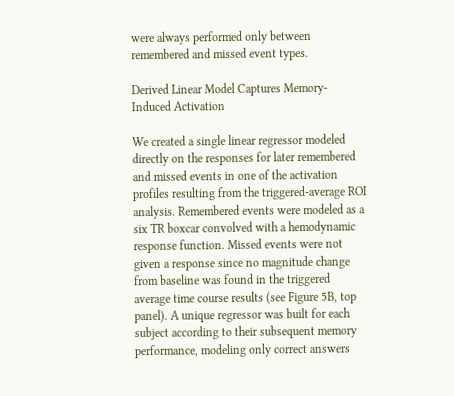were always performed only between remembered and missed event types.

Derived Linear Model Captures Memory-Induced Activation

We created a single linear regressor modeled directly on the responses for later remembered and missed events in one of the activation profiles resulting from the triggered-average ROI analysis. Remembered events were modeled as a six TR boxcar convolved with a hemodynamic response function. Missed events were not given a response since no magnitude change from baseline was found in the triggered average time course results (see Figure 5B, top panel). A unique regressor was built for each subject according to their subsequent memory performance, modeling only correct answers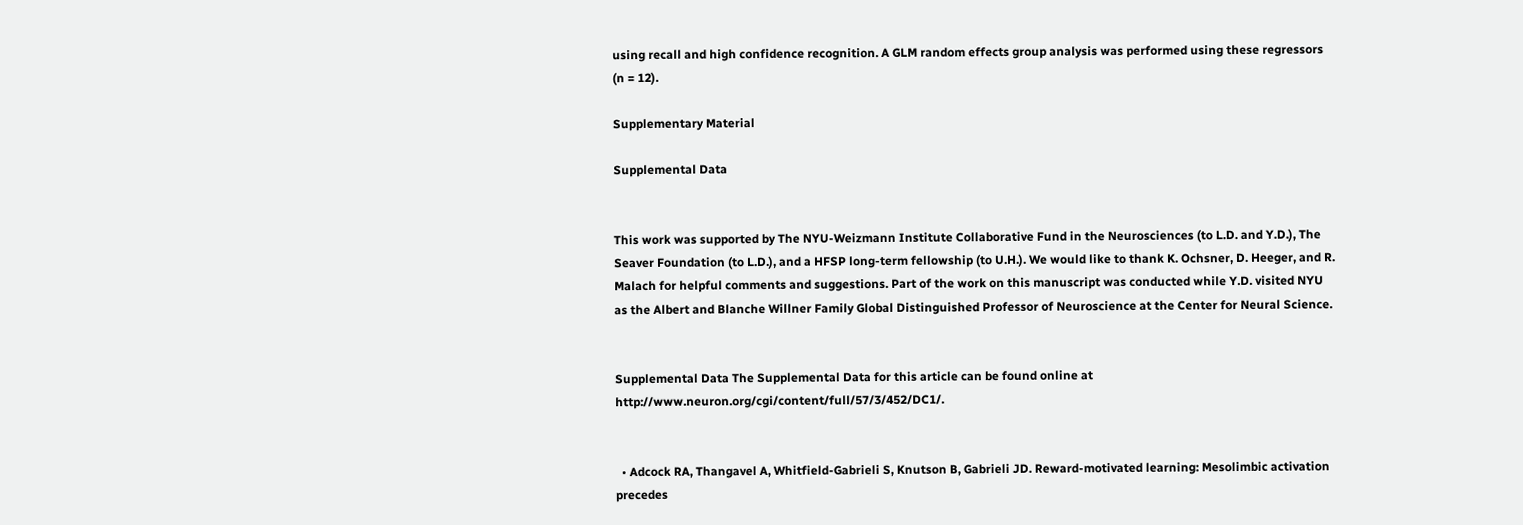using recall and high confidence recognition. A GLM random effects group analysis was performed using these regressors (n = 12).

Supplementary Material

Supplemental Data


This work was supported by The NYU-Weizmann Institute Collaborative Fund in the Neurosciences (to L.D. and Y.D.), The Seaver Foundation (to L.D.), and a HFSP long-term fellowship (to U.H.). We would like to thank K. Ochsner, D. Heeger, and R. Malach for helpful comments and suggestions. Part of the work on this manuscript was conducted while Y.D. visited NYU as the Albert and Blanche Willner Family Global Distinguished Professor of Neuroscience at the Center for Neural Science.


Supplemental Data The Supplemental Data for this article can be found online at http://www.neuron.org/cgi/content/full/57/3/452/DC1/.


  • Adcock RA, Thangavel A, Whitfield-Gabrieli S, Knutson B, Gabrieli JD. Reward-motivated learning: Mesolimbic activation precedes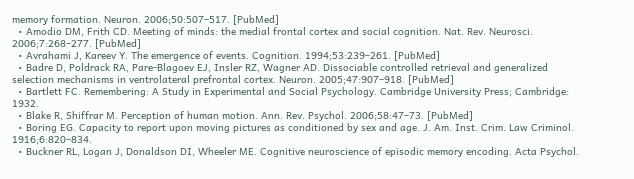memory formation. Neuron. 2006;50:507–517. [PubMed]
  • Amodio DM, Frith CD. Meeting of minds: the medial frontal cortex and social cognition. Nat. Rev. Neurosci. 2006;7:268–277. [PubMed]
  • Avrahami J, Kareev Y. The emergence of events. Cognition. 1994;53:239–261. [PubMed]
  • Badre D, Poldrack RA, Pare-Blagoev EJ, Insler RZ, Wagner AD. Dissociable controlled retrieval and generalized selection mechanisms in ventrolateral prefrontal cortex. Neuron. 2005;47:907–918. [PubMed]
  • Bartlett FC. Remembering: A Study in Experimental and Social Psychology. Cambridge University Press; Cambridge: 1932.
  • Blake R, Shiffrar M. Perception of human motion. Ann. Rev. Psychol. 2006;58:47–73. [PubMed]
  • Boring EG. Capacity to report upon moving pictures as conditioned by sex and age. J. Am. Inst. Crim. Law Criminol. 1916;6:820–834.
  • Buckner RL, Logan J, Donaldson DI, Wheeler ME. Cognitive neuroscience of episodic memory encoding. Acta Psychol.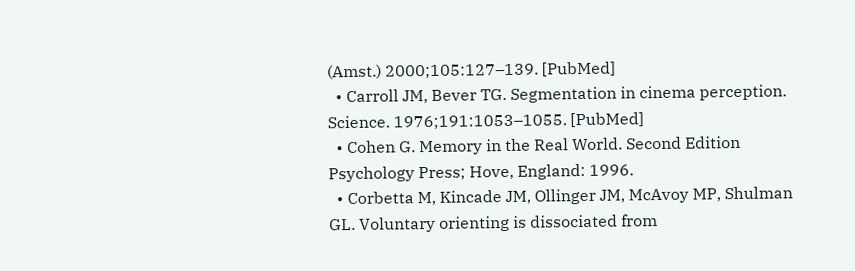(Amst.) 2000;105:127–139. [PubMed]
  • Carroll JM, Bever TG. Segmentation in cinema perception. Science. 1976;191:1053–1055. [PubMed]
  • Cohen G. Memory in the Real World. Second Edition Psychology Press; Hove, England: 1996.
  • Corbetta M, Kincade JM, Ollinger JM, McAvoy MP, Shulman GL. Voluntary orienting is dissociated from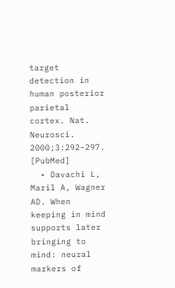target detection in human posterior parietal cortex. Nat. Neurosci. 2000;3:292–297. [PubMed]
  • Davachi L, Maril A, Wagner AD. When keeping in mind supports later bringing to mind: neural markers of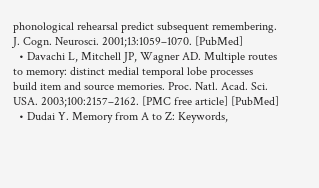phonological rehearsal predict subsequent remembering. J. Cogn. Neurosci. 2001;13:1059–1070. [PubMed]
  • Davachi L, Mitchell JP, Wagner AD. Multiple routes to memory: distinct medial temporal lobe processes build item and source memories. Proc. Natl. Acad. Sci. USA. 2003;100:2157–2162. [PMC free article] [PubMed]
  • Dudai Y. Memory from A to Z: Keywords,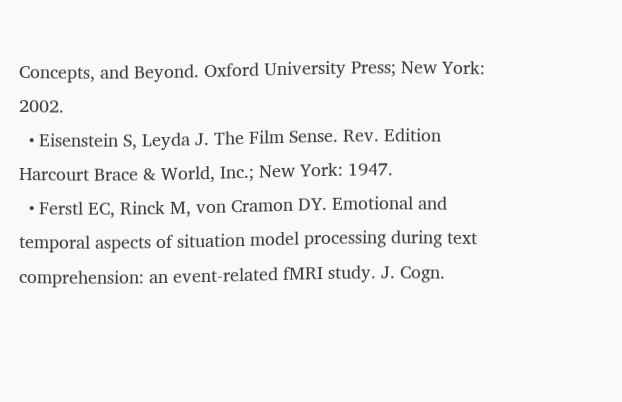Concepts, and Beyond. Oxford University Press; New York: 2002.
  • Eisenstein S, Leyda J. The Film Sense. Rev. Edition Harcourt Brace & World, Inc.; New York: 1947.
  • Ferstl EC, Rinck M, von Cramon DY. Emotional and temporal aspects of situation model processing during text comprehension: an event-related fMRI study. J. Cogn.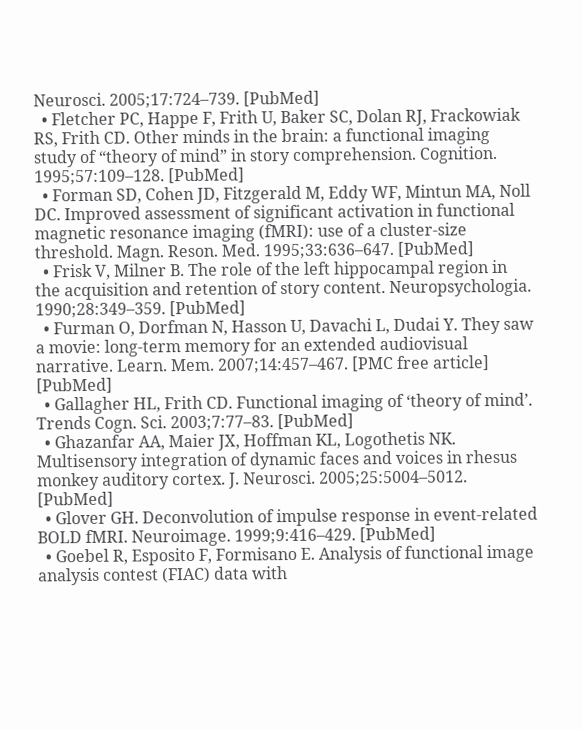Neurosci. 2005;17:724–739. [PubMed]
  • Fletcher PC, Happe F, Frith U, Baker SC, Dolan RJ, Frackowiak RS, Frith CD. Other minds in the brain: a functional imaging study of “theory of mind” in story comprehension. Cognition. 1995;57:109–128. [PubMed]
  • Forman SD, Cohen JD, Fitzgerald M, Eddy WF, Mintun MA, Noll DC. Improved assessment of significant activation in functional magnetic resonance imaging (fMRI): use of a cluster-size threshold. Magn. Reson. Med. 1995;33:636–647. [PubMed]
  • Frisk V, Milner B. The role of the left hippocampal region in the acquisition and retention of story content. Neuropsychologia. 1990;28:349–359. [PubMed]
  • Furman O, Dorfman N, Hasson U, Davachi L, Dudai Y. They saw a movie: long-term memory for an extended audiovisual narrative. Learn. Mem. 2007;14:457–467. [PMC free article] [PubMed]
  • Gallagher HL, Frith CD. Functional imaging of ‘theory of mind’. Trends Cogn. Sci. 2003;7:77–83. [PubMed]
  • Ghazanfar AA, Maier JX, Hoffman KL, Logothetis NK. Multisensory integration of dynamic faces and voices in rhesus monkey auditory cortex. J. Neurosci. 2005;25:5004–5012. [PubMed]
  • Glover GH. Deconvolution of impulse response in event-related BOLD fMRI. Neuroimage. 1999;9:416–429. [PubMed]
  • Goebel R, Esposito F, Formisano E. Analysis of functional image analysis contest (FIAC) data with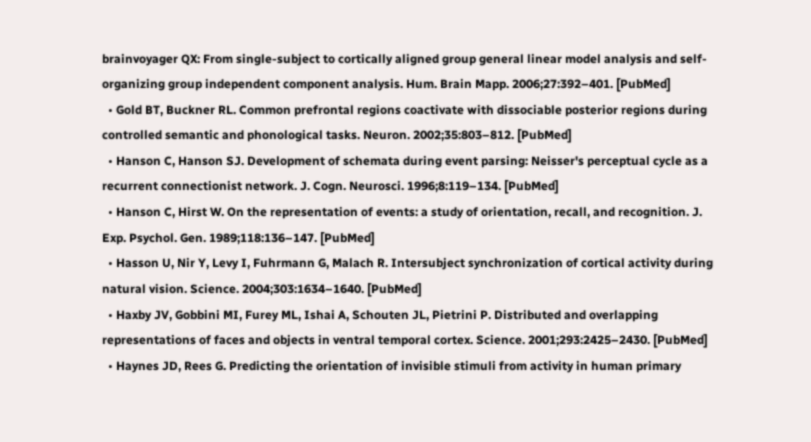brainvoyager QX: From single-subject to cortically aligned group general linear model analysis and self-organizing group independent component analysis. Hum. Brain Mapp. 2006;27:392–401. [PubMed]
  • Gold BT, Buckner RL. Common prefrontal regions coactivate with dissociable posterior regions during controlled semantic and phonological tasks. Neuron. 2002;35:803–812. [PubMed]
  • Hanson C, Hanson SJ. Development of schemata during event parsing: Neisser's perceptual cycle as a recurrent connectionist network. J. Cogn. Neurosci. 1996;8:119–134. [PubMed]
  • Hanson C, Hirst W. On the representation of events: a study of orientation, recall, and recognition. J. Exp. Psychol. Gen. 1989;118:136–147. [PubMed]
  • Hasson U, Nir Y, Levy I, Fuhrmann G, Malach R. Intersubject synchronization of cortical activity during natural vision. Science. 2004;303:1634–1640. [PubMed]
  • Haxby JV, Gobbini MI, Furey ML, Ishai A, Schouten JL, Pietrini P. Distributed and overlapping representations of faces and objects in ventral temporal cortex. Science. 2001;293:2425–2430. [PubMed]
  • Haynes JD, Rees G. Predicting the orientation of invisible stimuli from activity in human primary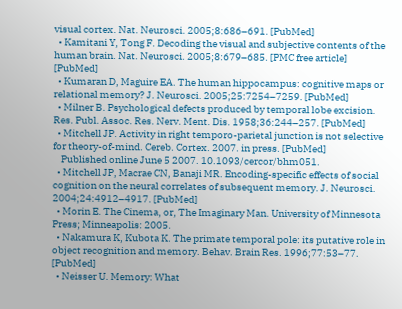visual cortex. Nat. Neurosci. 2005;8:686–691. [PubMed]
  • Kamitani Y, Tong F. Decoding the visual and subjective contents of the human brain. Nat. Neurosci. 2005;8:679–685. [PMC free article] [PubMed]
  • Kumaran D, Maguire EA. The human hippocampus: cognitive maps or relational memory? J. Neurosci. 2005;25:7254–7259. [PubMed]
  • Milner B. Psychological defects produced by temporal lobe excision. Res. Publ. Assoc. Res. Nerv. Ment. Dis. 1958;36:244–257. [PubMed]
  • Mitchell JP. Activity in right temporo-parietal junction is not selective for theory-of-mind. Cereb. Cortex. 2007. in press. [PubMed]
    Published online June 5 2007. 10.1093/cercor/bhm051.
  • Mitchell JP, Macrae CN, Banaji MR. Encoding-specific effects of social cognition on the neural correlates of subsequent memory. J. Neurosci. 2004;24:4912–4917. [PubMed]
  • Morin E. The Cinema, or, The Imaginary Man. University of Minnesota Press; Minneapolis: 2005.
  • Nakamura K, Kubota K. The primate temporal pole: its putative role in object recognition and memory. Behav. Brain Res. 1996;77:53–77. [PubMed]
  • Neisser U. Memory: What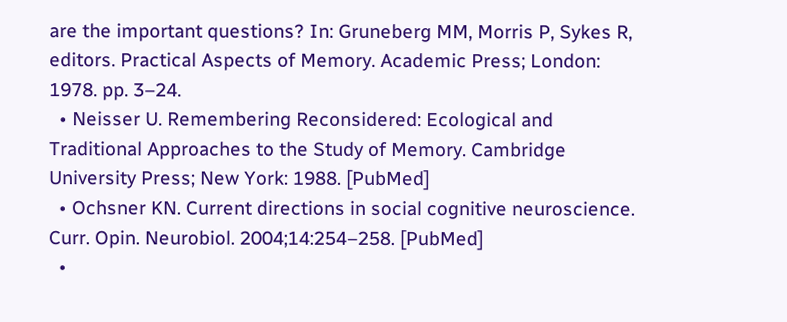are the important questions? In: Gruneberg MM, Morris P, Sykes R, editors. Practical Aspects of Memory. Academic Press; London: 1978. pp. 3–24.
  • Neisser U. Remembering Reconsidered: Ecological and Traditional Approaches to the Study of Memory. Cambridge University Press; New York: 1988. [PubMed]
  • Ochsner KN. Current directions in social cognitive neuroscience. Curr. Opin. Neurobiol. 2004;14:254–258. [PubMed]
  •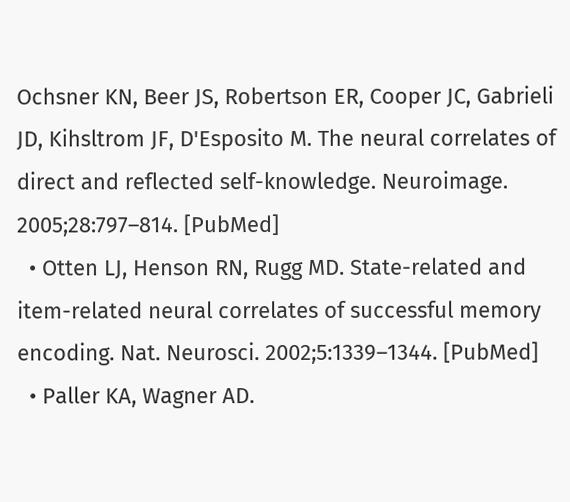Ochsner KN, Beer JS, Robertson ER, Cooper JC, Gabrieli JD, Kihsltrom JF, D'Esposito M. The neural correlates of direct and reflected self-knowledge. Neuroimage. 2005;28:797–814. [PubMed]
  • Otten LJ, Henson RN, Rugg MD. State-related and item-related neural correlates of successful memory encoding. Nat. Neurosci. 2002;5:1339–1344. [PubMed]
  • Paller KA, Wagner AD.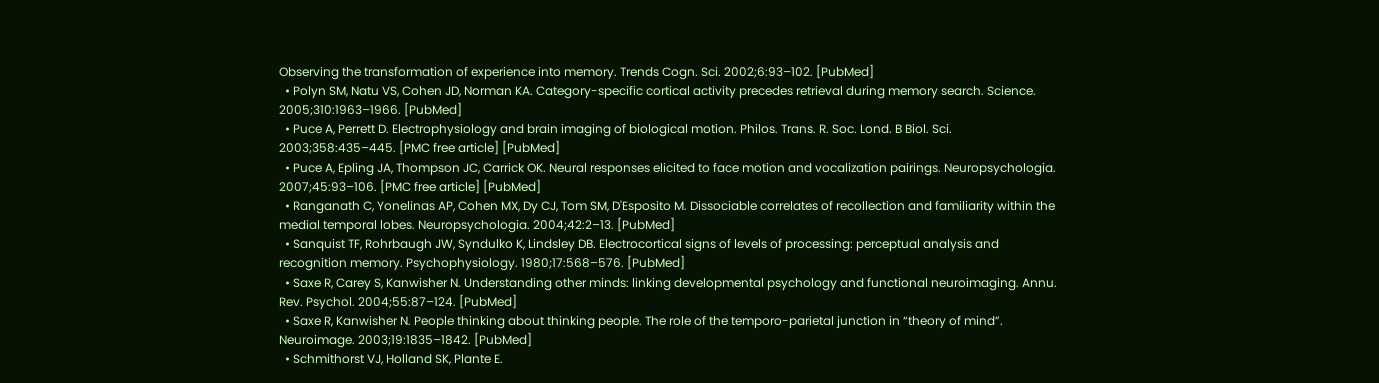Observing the transformation of experience into memory. Trends Cogn. Sci. 2002;6:93–102. [PubMed]
  • Polyn SM, Natu VS, Cohen JD, Norman KA. Category-specific cortical activity precedes retrieval during memory search. Science. 2005;310:1963–1966. [PubMed]
  • Puce A, Perrett D. Electrophysiology and brain imaging of biological motion. Philos. Trans. R. Soc. Lond. B Biol. Sci. 2003;358:435–445. [PMC free article] [PubMed]
  • Puce A, Epling JA, Thompson JC, Carrick OK. Neural responses elicited to face motion and vocalization pairings. Neuropsychologia. 2007;45:93–106. [PMC free article] [PubMed]
  • Ranganath C, Yonelinas AP, Cohen MX, Dy CJ, Tom SM, D'Esposito M. Dissociable correlates of recollection and familiarity within the medial temporal lobes. Neuropsychologia. 2004;42:2–13. [PubMed]
  • Sanquist TF, Rohrbaugh JW, Syndulko K, Lindsley DB. Electrocortical signs of levels of processing: perceptual analysis and recognition memory. Psychophysiology. 1980;17:568–576. [PubMed]
  • Saxe R, Carey S, Kanwisher N. Understanding other minds: linking developmental psychology and functional neuroimaging. Annu. Rev. Psychol. 2004;55:87–124. [PubMed]
  • Saxe R, Kanwisher N. People thinking about thinking people. The role of the temporo-parietal junction in “theory of mind”. Neuroimage. 2003;19:1835–1842. [PubMed]
  • Schmithorst VJ, Holland SK, Plante E.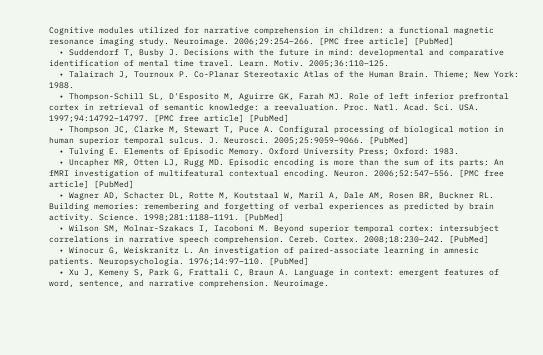Cognitive modules utilized for narrative comprehension in children: a functional magnetic resonance imaging study. Neuroimage. 2006;29:254–266. [PMC free article] [PubMed]
  • Suddendorf T, Busby J. Decisions with the future in mind: developmental and comparative identification of mental time travel. Learn. Motiv. 2005;36:110–125.
  • Talairach J, Tournoux P. Co-Planar Stereotaxic Atlas of the Human Brain. Thieme; New York: 1988.
  • Thompson-Schill SL, D'Esposito M, Aguirre GK, Farah MJ. Role of left inferior prefrontal cortex in retrieval of semantic knowledge: a reevaluation. Proc. Natl. Acad. Sci. USA. 1997;94:14792–14797. [PMC free article] [PubMed]
  • Thompson JC, Clarke M, Stewart T, Puce A. Configural processing of biological motion in human superior temporal sulcus. J. Neurosci. 2005;25:9059–9066. [PubMed]
  • Tulving E. Elements of Episodic Memory. Oxford University Press; Oxford: 1983.
  • Uncapher MR, Otten LJ, Rugg MD. Episodic encoding is more than the sum of its parts: An fMRI investigation of multifeatural contextual encoding. Neuron. 2006;52:547–556. [PMC free article] [PubMed]
  • Wagner AD, Schacter DL, Rotte M, Koutstaal W, Maril A, Dale AM, Rosen BR, Buckner RL. Building memories: remembering and forgetting of verbal experiences as predicted by brain activity. Science. 1998;281:1188–1191. [PubMed]
  • Wilson SM, Molnar-Szakacs I, Iacoboni M. Beyond superior temporal cortex: intersubject correlations in narrative speech comprehension. Cereb. Cortex. 2008;18:230–242. [PubMed]
  • Winocur G, Weiskranitz L. An investigation of paired-associate learning in amnesic patients. Neuropsychologia. 1976;14:97–110. [PubMed]
  • Xu J, Kemeny S, Park G, Frattali C, Braun A. Language in context: emergent features of word, sentence, and narrative comprehension. Neuroimage.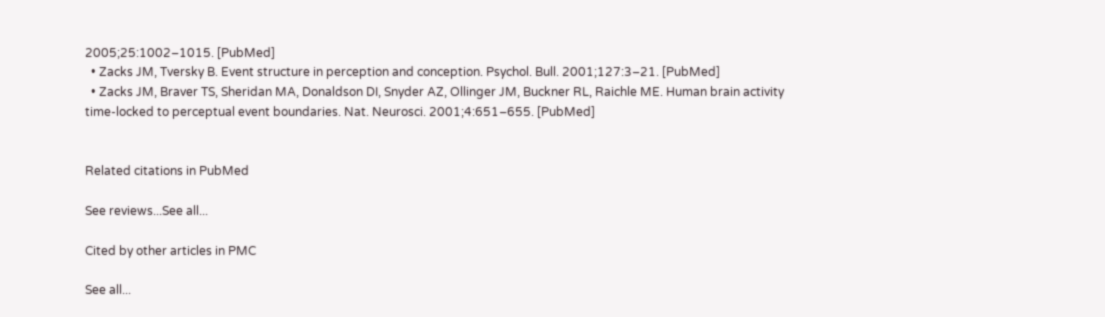2005;25:1002–1015. [PubMed]
  • Zacks JM, Tversky B. Event structure in perception and conception. Psychol. Bull. 2001;127:3–21. [PubMed]
  • Zacks JM, Braver TS, Sheridan MA, Donaldson DI, Snyder AZ, Ollinger JM, Buckner RL, Raichle ME. Human brain activity time-locked to perceptual event boundaries. Nat. Neurosci. 2001;4:651–655. [PubMed]


Related citations in PubMed

See reviews...See all...

Cited by other articles in PMC

See all...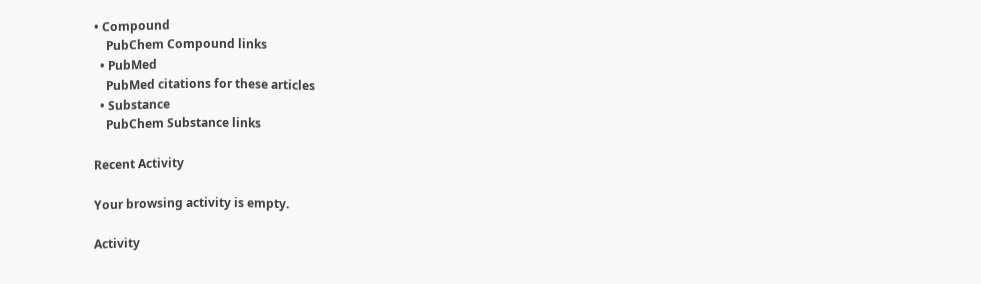• Compound
    PubChem Compound links
  • PubMed
    PubMed citations for these articles
  • Substance
    PubChem Substance links

Recent Activity

Your browsing activity is empty.

Activity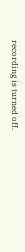recording is turned off.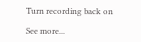Turn recording back on

See more...